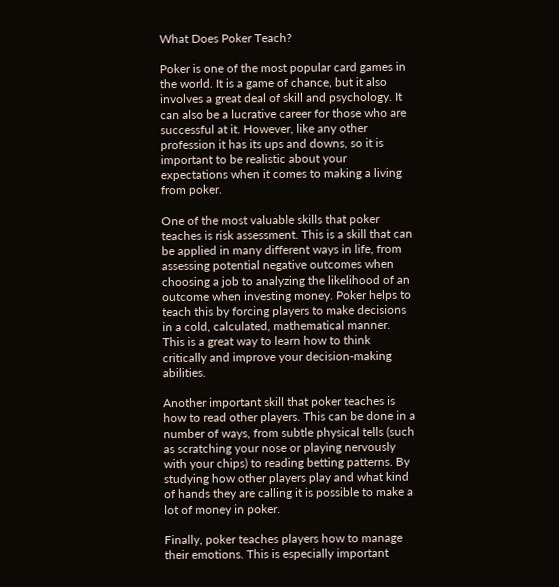What Does Poker Teach?

Poker is one of the most popular card games in the world. It is a game of chance, but it also involves a great deal of skill and psychology. It can also be a lucrative career for those who are successful at it. However, like any other profession it has its ups and downs, so it is important to be realistic about your expectations when it comes to making a living from poker.

One of the most valuable skills that poker teaches is risk assessment. This is a skill that can be applied in many different ways in life, from assessing potential negative outcomes when choosing a job to analyzing the likelihood of an outcome when investing money. Poker helps to teach this by forcing players to make decisions in a cold, calculated, mathematical manner. This is a great way to learn how to think critically and improve your decision-making abilities.

Another important skill that poker teaches is how to read other players. This can be done in a number of ways, from subtle physical tells (such as scratching your nose or playing nervously with your chips) to reading betting patterns. By studying how other players play and what kind of hands they are calling it is possible to make a lot of money in poker.

Finally, poker teaches players how to manage their emotions. This is especially important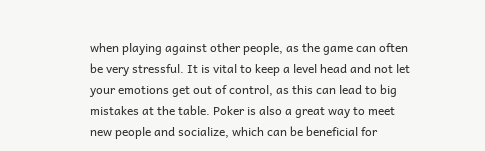when playing against other people, as the game can often be very stressful. It is vital to keep a level head and not let your emotions get out of control, as this can lead to big mistakes at the table. Poker is also a great way to meet new people and socialize, which can be beneficial for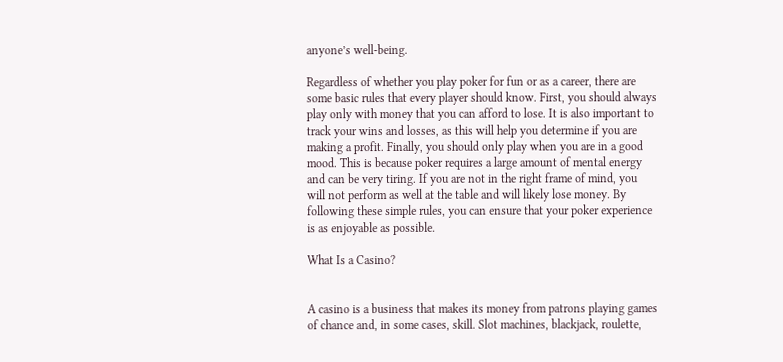anyone’s well-being.

Regardless of whether you play poker for fun or as a career, there are some basic rules that every player should know. First, you should always play only with money that you can afford to lose. It is also important to track your wins and losses, as this will help you determine if you are making a profit. Finally, you should only play when you are in a good mood. This is because poker requires a large amount of mental energy and can be very tiring. If you are not in the right frame of mind, you will not perform as well at the table and will likely lose money. By following these simple rules, you can ensure that your poker experience is as enjoyable as possible.

What Is a Casino?


A casino is a business that makes its money from patrons playing games of chance and, in some cases, skill. Slot machines, blackjack, roulette,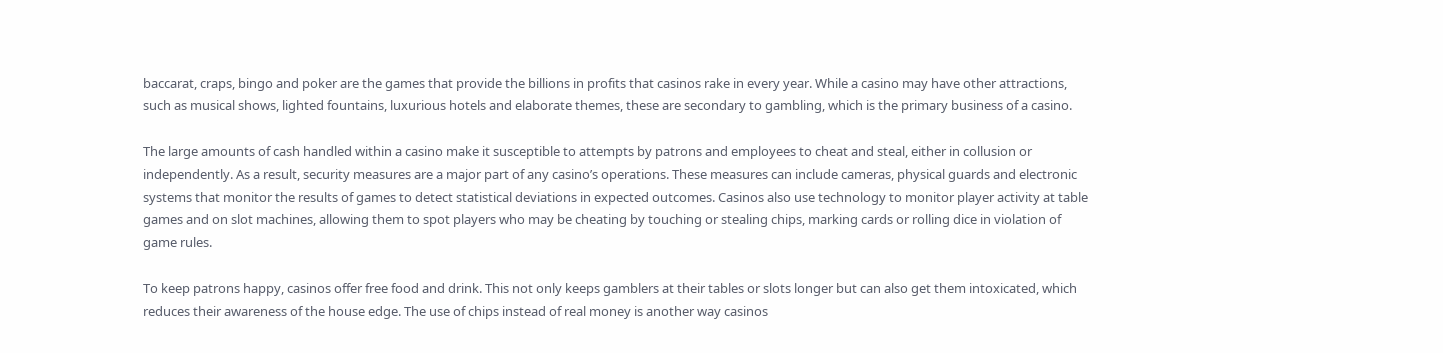baccarat, craps, bingo and poker are the games that provide the billions in profits that casinos rake in every year. While a casino may have other attractions, such as musical shows, lighted fountains, luxurious hotels and elaborate themes, these are secondary to gambling, which is the primary business of a casino.

The large amounts of cash handled within a casino make it susceptible to attempts by patrons and employees to cheat and steal, either in collusion or independently. As a result, security measures are a major part of any casino’s operations. These measures can include cameras, physical guards and electronic systems that monitor the results of games to detect statistical deviations in expected outcomes. Casinos also use technology to monitor player activity at table games and on slot machines, allowing them to spot players who may be cheating by touching or stealing chips, marking cards or rolling dice in violation of game rules.

To keep patrons happy, casinos offer free food and drink. This not only keeps gamblers at their tables or slots longer but can also get them intoxicated, which reduces their awareness of the house edge. The use of chips instead of real money is another way casinos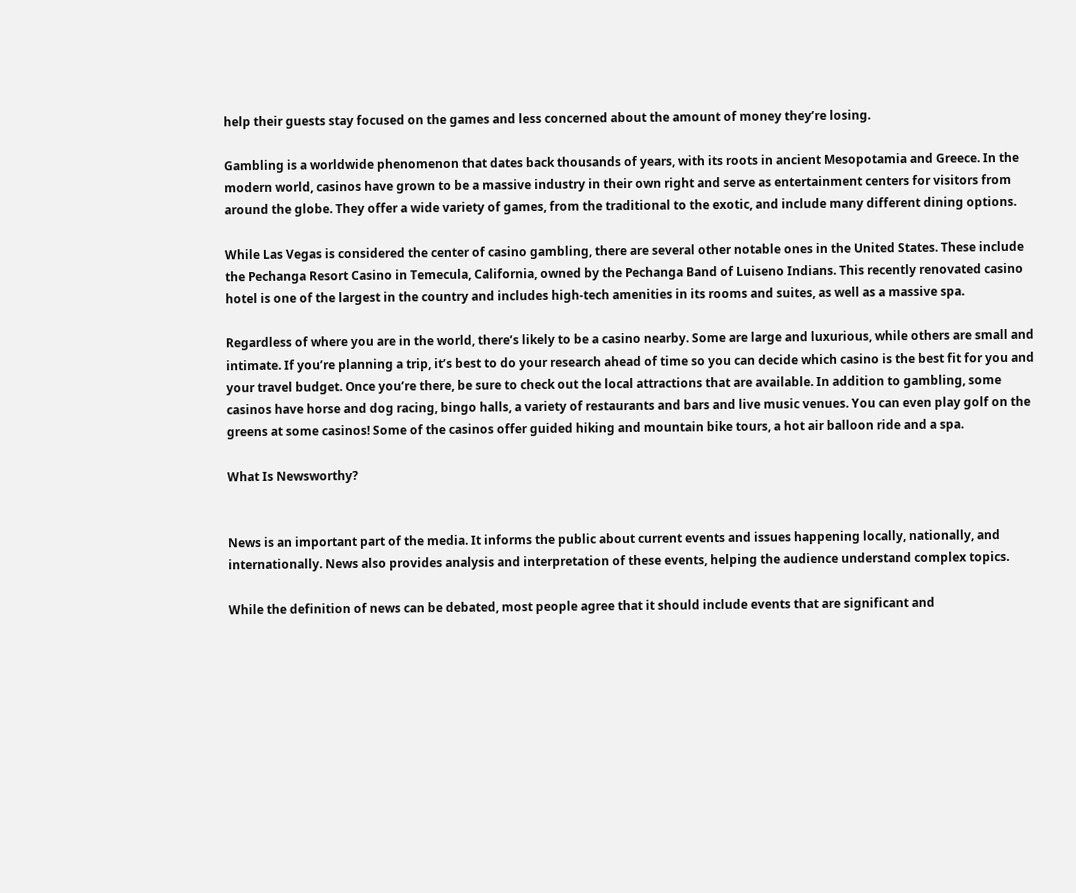help their guests stay focused on the games and less concerned about the amount of money they’re losing.

Gambling is a worldwide phenomenon that dates back thousands of years, with its roots in ancient Mesopotamia and Greece. In the modern world, casinos have grown to be a massive industry in their own right and serve as entertainment centers for visitors from around the globe. They offer a wide variety of games, from the traditional to the exotic, and include many different dining options.

While Las Vegas is considered the center of casino gambling, there are several other notable ones in the United States. These include the Pechanga Resort Casino in Temecula, California, owned by the Pechanga Band of Luiseno Indians. This recently renovated casino hotel is one of the largest in the country and includes high-tech amenities in its rooms and suites, as well as a massive spa.

Regardless of where you are in the world, there’s likely to be a casino nearby. Some are large and luxurious, while others are small and intimate. If you’re planning a trip, it’s best to do your research ahead of time so you can decide which casino is the best fit for you and your travel budget. Once you’re there, be sure to check out the local attractions that are available. In addition to gambling, some casinos have horse and dog racing, bingo halls, a variety of restaurants and bars and live music venues. You can even play golf on the greens at some casinos! Some of the casinos offer guided hiking and mountain bike tours, a hot air balloon ride and a spa.

What Is Newsworthy?


News is an important part of the media. It informs the public about current events and issues happening locally, nationally, and internationally. News also provides analysis and interpretation of these events, helping the audience understand complex topics.

While the definition of news can be debated, most people agree that it should include events that are significant and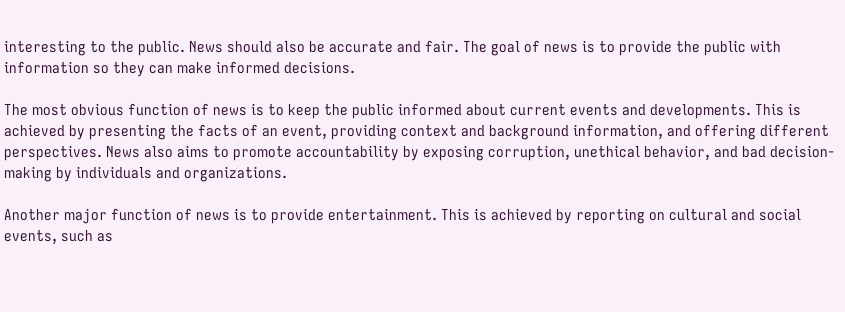interesting to the public. News should also be accurate and fair. The goal of news is to provide the public with information so they can make informed decisions.

The most obvious function of news is to keep the public informed about current events and developments. This is achieved by presenting the facts of an event, providing context and background information, and offering different perspectives. News also aims to promote accountability by exposing corruption, unethical behavior, and bad decision-making by individuals and organizations.

Another major function of news is to provide entertainment. This is achieved by reporting on cultural and social events, such as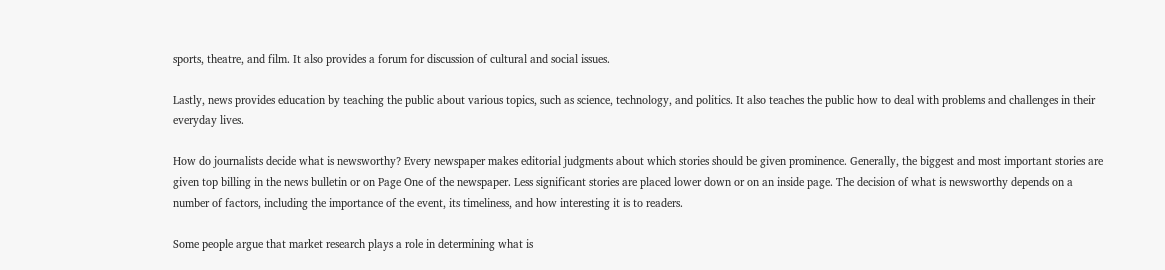sports, theatre, and film. It also provides a forum for discussion of cultural and social issues.

Lastly, news provides education by teaching the public about various topics, such as science, technology, and politics. It also teaches the public how to deal with problems and challenges in their everyday lives.

How do journalists decide what is newsworthy? Every newspaper makes editorial judgments about which stories should be given prominence. Generally, the biggest and most important stories are given top billing in the news bulletin or on Page One of the newspaper. Less significant stories are placed lower down or on an inside page. The decision of what is newsworthy depends on a number of factors, including the importance of the event, its timeliness, and how interesting it is to readers.

Some people argue that market research plays a role in determining what is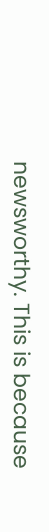newsworthy. This is because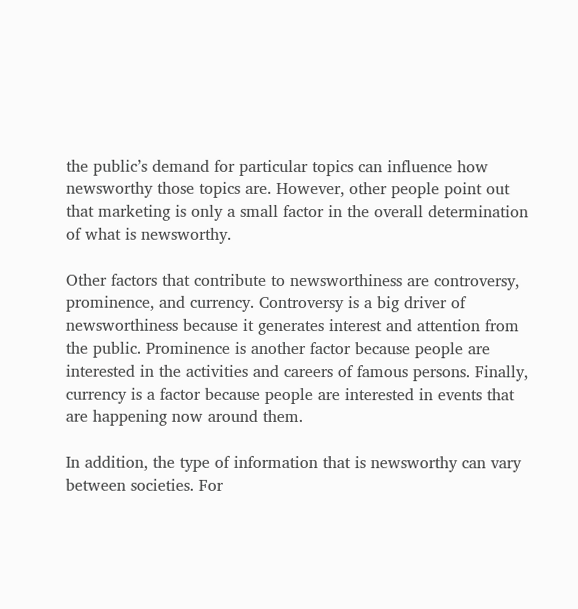the public’s demand for particular topics can influence how newsworthy those topics are. However, other people point out that marketing is only a small factor in the overall determination of what is newsworthy.

Other factors that contribute to newsworthiness are controversy, prominence, and currency. Controversy is a big driver of newsworthiness because it generates interest and attention from the public. Prominence is another factor because people are interested in the activities and careers of famous persons. Finally, currency is a factor because people are interested in events that are happening now around them.

In addition, the type of information that is newsworthy can vary between societies. For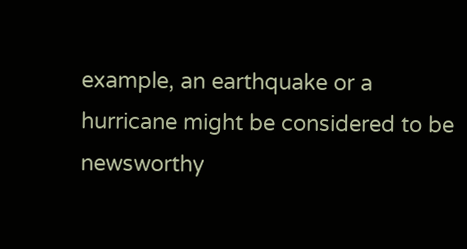example, an earthquake or a hurricane might be considered to be newsworthy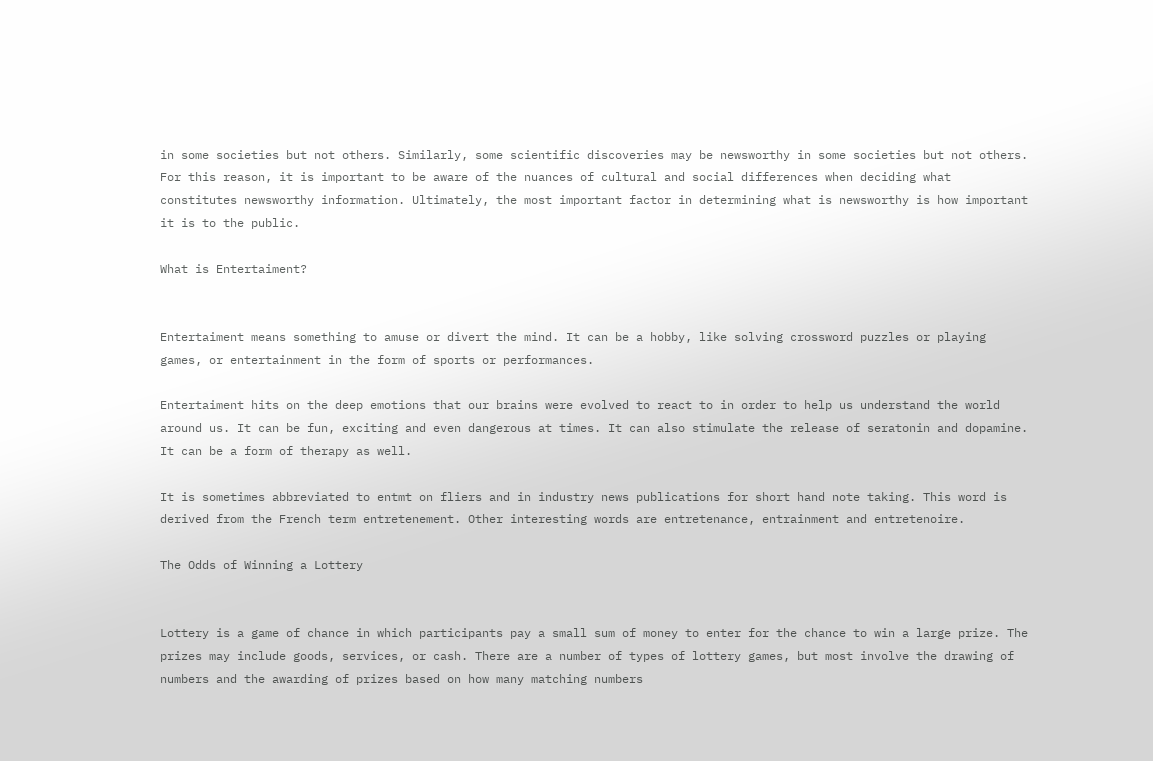in some societies but not others. Similarly, some scientific discoveries may be newsworthy in some societies but not others. For this reason, it is important to be aware of the nuances of cultural and social differences when deciding what constitutes newsworthy information. Ultimately, the most important factor in determining what is newsworthy is how important it is to the public.

What is Entertaiment?


Entertaiment means something to amuse or divert the mind. It can be a hobby, like solving crossword puzzles or playing games, or entertainment in the form of sports or performances.

Entertaiment hits on the deep emotions that our brains were evolved to react to in order to help us understand the world around us. It can be fun, exciting and even dangerous at times. It can also stimulate the release of seratonin and dopamine. It can be a form of therapy as well.

It is sometimes abbreviated to entmt on fliers and in industry news publications for short hand note taking. This word is derived from the French term entretenement. Other interesting words are entretenance, entrainment and entretenoire.

The Odds of Winning a Lottery


Lottery is a game of chance in which participants pay a small sum of money to enter for the chance to win a large prize. The prizes may include goods, services, or cash. There are a number of types of lottery games, but most involve the drawing of numbers and the awarding of prizes based on how many matching numbers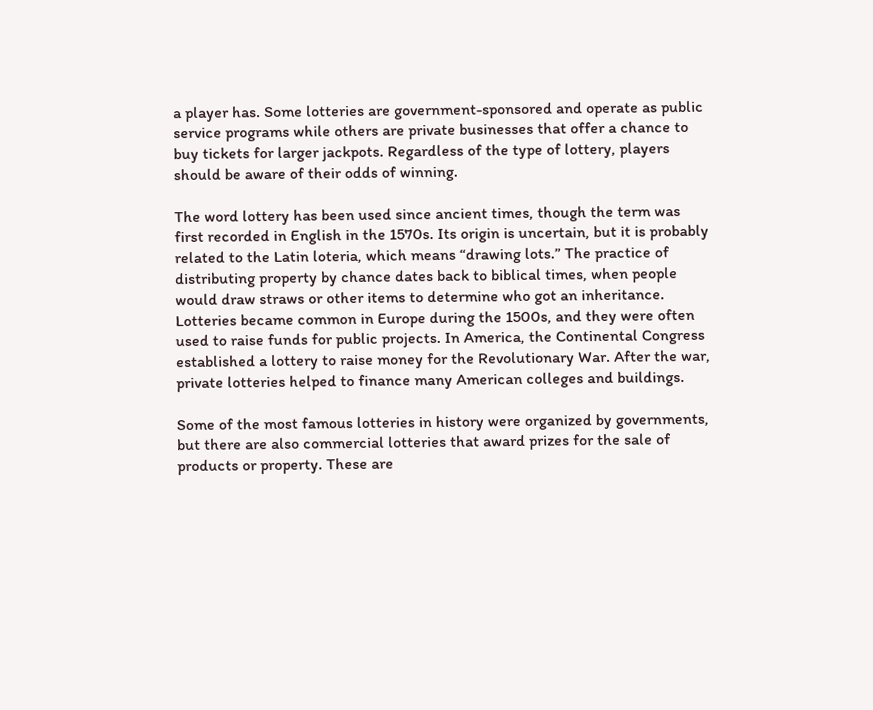a player has. Some lotteries are government-sponsored and operate as public service programs while others are private businesses that offer a chance to buy tickets for larger jackpots. Regardless of the type of lottery, players should be aware of their odds of winning.

The word lottery has been used since ancient times, though the term was first recorded in English in the 1570s. Its origin is uncertain, but it is probably related to the Latin loteria, which means “drawing lots.” The practice of distributing property by chance dates back to biblical times, when people would draw straws or other items to determine who got an inheritance. Lotteries became common in Europe during the 1500s, and they were often used to raise funds for public projects. In America, the Continental Congress established a lottery to raise money for the Revolutionary War. After the war, private lotteries helped to finance many American colleges and buildings.

Some of the most famous lotteries in history were organized by governments, but there are also commercial lotteries that award prizes for the sale of products or property. These are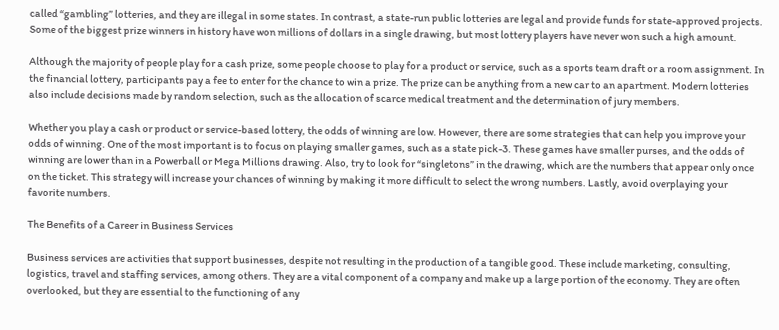called “gambling” lotteries, and they are illegal in some states. In contrast, a state-run public lotteries are legal and provide funds for state-approved projects. Some of the biggest prize winners in history have won millions of dollars in a single drawing, but most lottery players have never won such a high amount.

Although the majority of people play for a cash prize, some people choose to play for a product or service, such as a sports team draft or a room assignment. In the financial lottery, participants pay a fee to enter for the chance to win a prize. The prize can be anything from a new car to an apartment. Modern lotteries also include decisions made by random selection, such as the allocation of scarce medical treatment and the determination of jury members.

Whether you play a cash or product or service-based lottery, the odds of winning are low. However, there are some strategies that can help you improve your odds of winning. One of the most important is to focus on playing smaller games, such as a state pick-3. These games have smaller purses, and the odds of winning are lower than in a Powerball or Mega Millions drawing. Also, try to look for “singletons” in the drawing, which are the numbers that appear only once on the ticket. This strategy will increase your chances of winning by making it more difficult to select the wrong numbers. Lastly, avoid overplaying your favorite numbers.

The Benefits of a Career in Business Services

Business services are activities that support businesses, despite not resulting in the production of a tangible good. These include marketing, consulting, logistics, travel and staffing services, among others. They are a vital component of a company and make up a large portion of the economy. They are often overlooked, but they are essential to the functioning of any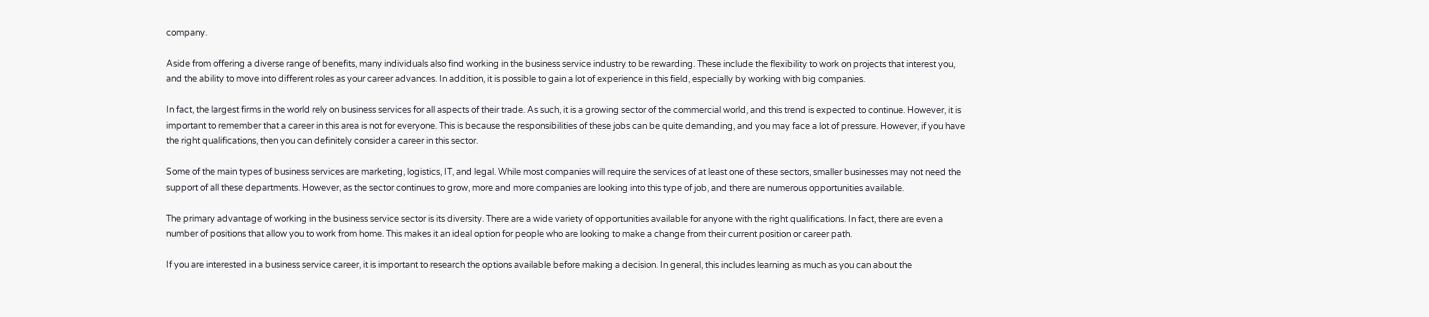company.

Aside from offering a diverse range of benefits, many individuals also find working in the business service industry to be rewarding. These include the flexibility to work on projects that interest you, and the ability to move into different roles as your career advances. In addition, it is possible to gain a lot of experience in this field, especially by working with big companies.

In fact, the largest firms in the world rely on business services for all aspects of their trade. As such, it is a growing sector of the commercial world, and this trend is expected to continue. However, it is important to remember that a career in this area is not for everyone. This is because the responsibilities of these jobs can be quite demanding, and you may face a lot of pressure. However, if you have the right qualifications, then you can definitely consider a career in this sector.

Some of the main types of business services are marketing, logistics, IT, and legal. While most companies will require the services of at least one of these sectors, smaller businesses may not need the support of all these departments. However, as the sector continues to grow, more and more companies are looking into this type of job, and there are numerous opportunities available.

The primary advantage of working in the business service sector is its diversity. There are a wide variety of opportunities available for anyone with the right qualifications. In fact, there are even a number of positions that allow you to work from home. This makes it an ideal option for people who are looking to make a change from their current position or career path.

If you are interested in a business service career, it is important to research the options available before making a decision. In general, this includes learning as much as you can about the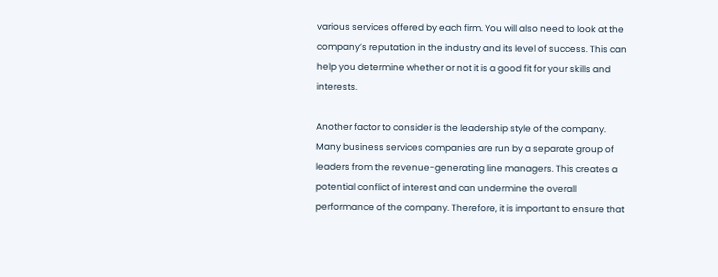various services offered by each firm. You will also need to look at the company’s reputation in the industry and its level of success. This can help you determine whether or not it is a good fit for your skills and interests.

Another factor to consider is the leadership style of the company. Many business services companies are run by a separate group of leaders from the revenue-generating line managers. This creates a potential conflict of interest and can undermine the overall performance of the company. Therefore, it is important to ensure that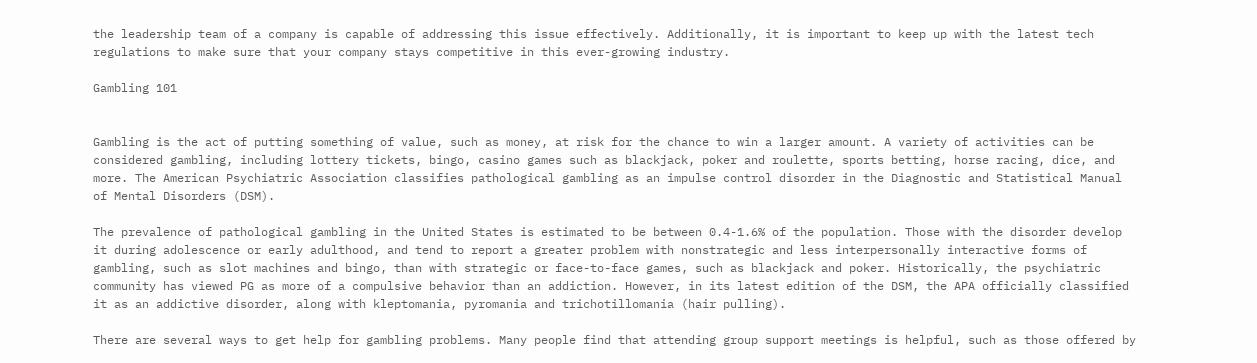the leadership team of a company is capable of addressing this issue effectively. Additionally, it is important to keep up with the latest tech regulations to make sure that your company stays competitive in this ever-growing industry.

Gambling 101


Gambling is the act of putting something of value, such as money, at risk for the chance to win a larger amount. A variety of activities can be considered gambling, including lottery tickets, bingo, casino games such as blackjack, poker and roulette, sports betting, horse racing, dice, and more. The American Psychiatric Association classifies pathological gambling as an impulse control disorder in the Diagnostic and Statistical Manual of Mental Disorders (DSM).

The prevalence of pathological gambling in the United States is estimated to be between 0.4-1.6% of the population. Those with the disorder develop it during adolescence or early adulthood, and tend to report a greater problem with nonstrategic and less interpersonally interactive forms of gambling, such as slot machines and bingo, than with strategic or face-to-face games, such as blackjack and poker. Historically, the psychiatric community has viewed PG as more of a compulsive behavior than an addiction. However, in its latest edition of the DSM, the APA officially classified it as an addictive disorder, along with kleptomania, pyromania and trichotillomania (hair pulling).

There are several ways to get help for gambling problems. Many people find that attending group support meetings is helpful, such as those offered by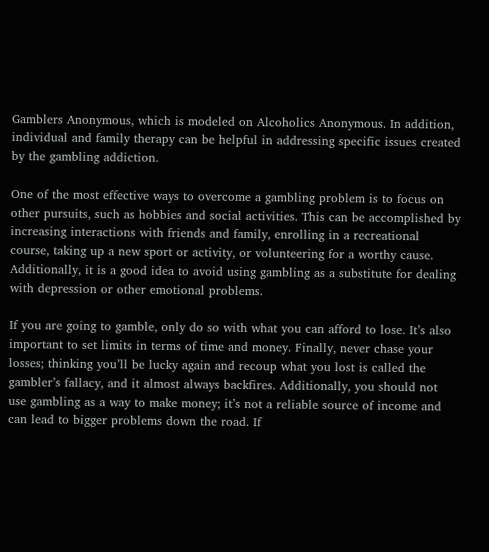Gamblers Anonymous, which is modeled on Alcoholics Anonymous. In addition, individual and family therapy can be helpful in addressing specific issues created by the gambling addiction.

One of the most effective ways to overcome a gambling problem is to focus on other pursuits, such as hobbies and social activities. This can be accomplished by increasing interactions with friends and family, enrolling in a recreational course, taking up a new sport or activity, or volunteering for a worthy cause. Additionally, it is a good idea to avoid using gambling as a substitute for dealing with depression or other emotional problems.

If you are going to gamble, only do so with what you can afford to lose. It’s also important to set limits in terms of time and money. Finally, never chase your losses; thinking you’ll be lucky again and recoup what you lost is called the gambler’s fallacy, and it almost always backfires. Additionally, you should not use gambling as a way to make money; it’s not a reliable source of income and can lead to bigger problems down the road. If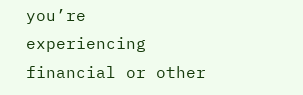you’re experiencing financial or other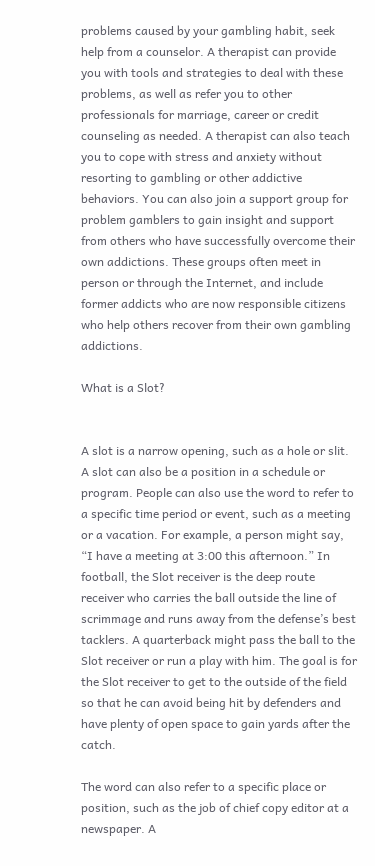problems caused by your gambling habit, seek help from a counselor. A therapist can provide you with tools and strategies to deal with these problems, as well as refer you to other professionals for marriage, career or credit counseling as needed. A therapist can also teach you to cope with stress and anxiety without resorting to gambling or other addictive behaviors. You can also join a support group for problem gamblers to gain insight and support from others who have successfully overcome their own addictions. These groups often meet in person or through the Internet, and include former addicts who are now responsible citizens who help others recover from their own gambling addictions.

What is a Slot?


A slot is a narrow opening, such as a hole or slit. A slot can also be a position in a schedule or program. People can also use the word to refer to a specific time period or event, such as a meeting or a vacation. For example, a person might say, “I have a meeting at 3:00 this afternoon.” In football, the Slot receiver is the deep route receiver who carries the ball outside the line of scrimmage and runs away from the defense’s best tacklers. A quarterback might pass the ball to the Slot receiver or run a play with him. The goal is for the Slot receiver to get to the outside of the field so that he can avoid being hit by defenders and have plenty of open space to gain yards after the catch.

The word can also refer to a specific place or position, such as the job of chief copy editor at a newspaper. A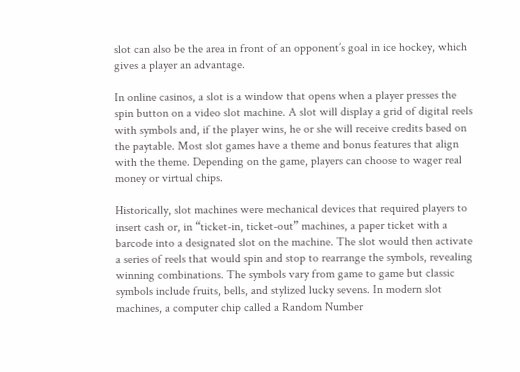slot can also be the area in front of an opponent’s goal in ice hockey, which gives a player an advantage.

In online casinos, a slot is a window that opens when a player presses the spin button on a video slot machine. A slot will display a grid of digital reels with symbols and, if the player wins, he or she will receive credits based on the paytable. Most slot games have a theme and bonus features that align with the theme. Depending on the game, players can choose to wager real money or virtual chips.

Historically, slot machines were mechanical devices that required players to insert cash or, in “ticket-in, ticket-out” machines, a paper ticket with a barcode into a designated slot on the machine. The slot would then activate a series of reels that would spin and stop to rearrange the symbols, revealing winning combinations. The symbols vary from game to game but classic symbols include fruits, bells, and stylized lucky sevens. In modern slot machines, a computer chip called a Random Number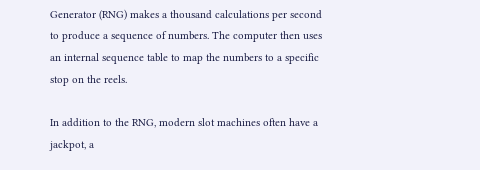Generator (RNG) makes a thousand calculations per second to produce a sequence of numbers. The computer then uses an internal sequence table to map the numbers to a specific stop on the reels.

In addition to the RNG, modern slot machines often have a jackpot, a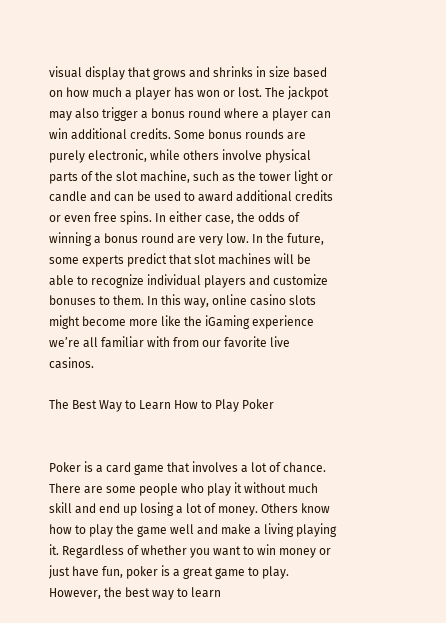visual display that grows and shrinks in size based on how much a player has won or lost. The jackpot may also trigger a bonus round where a player can win additional credits. Some bonus rounds are purely electronic, while others involve physical parts of the slot machine, such as the tower light or candle and can be used to award additional credits or even free spins. In either case, the odds of winning a bonus round are very low. In the future, some experts predict that slot machines will be able to recognize individual players and customize bonuses to them. In this way, online casino slots might become more like the iGaming experience we’re all familiar with from our favorite live casinos.

The Best Way to Learn How to Play Poker


Poker is a card game that involves a lot of chance. There are some people who play it without much skill and end up losing a lot of money. Others know how to play the game well and make a living playing it. Regardless of whether you want to win money or just have fun, poker is a great game to play. However, the best way to learn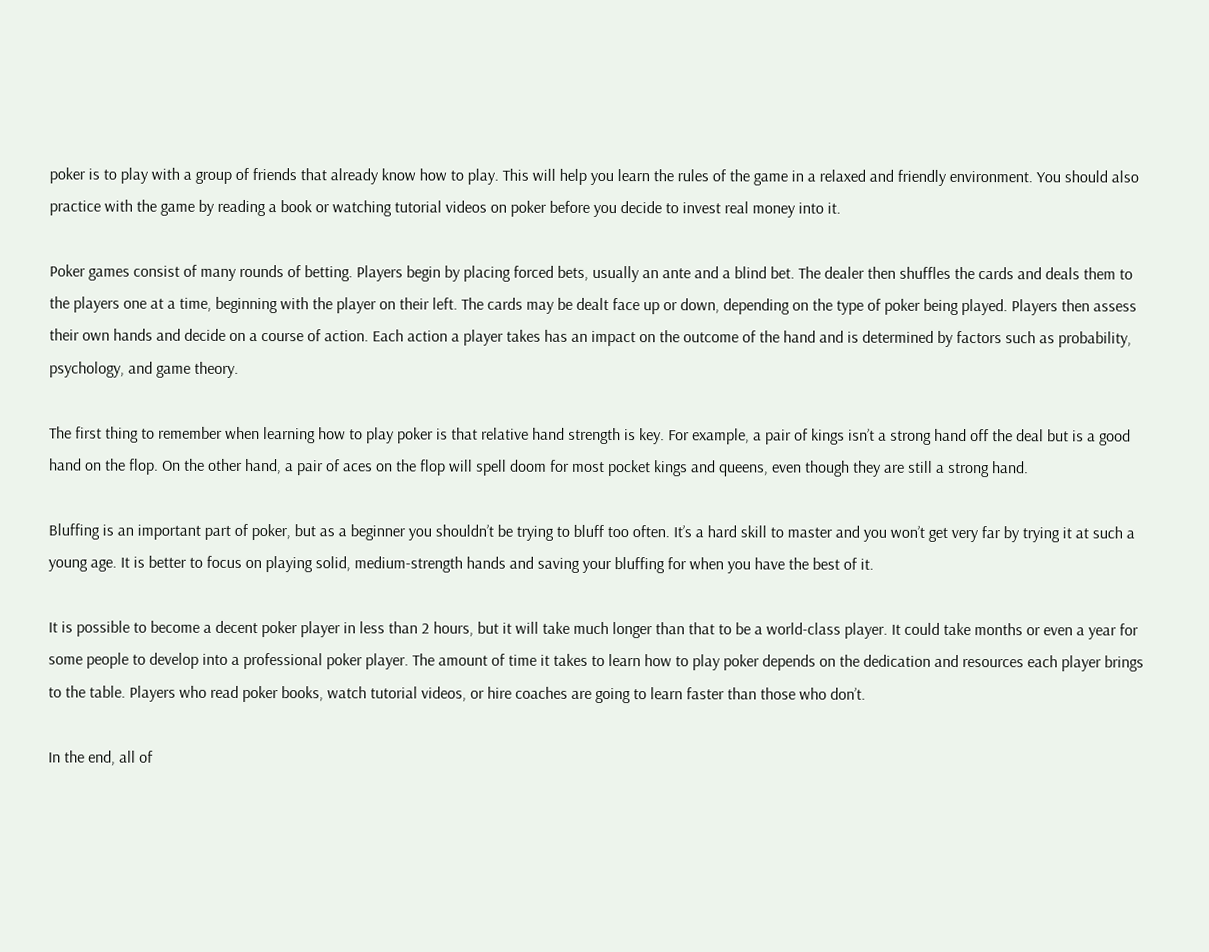poker is to play with a group of friends that already know how to play. This will help you learn the rules of the game in a relaxed and friendly environment. You should also practice with the game by reading a book or watching tutorial videos on poker before you decide to invest real money into it.

Poker games consist of many rounds of betting. Players begin by placing forced bets, usually an ante and a blind bet. The dealer then shuffles the cards and deals them to the players one at a time, beginning with the player on their left. The cards may be dealt face up or down, depending on the type of poker being played. Players then assess their own hands and decide on a course of action. Each action a player takes has an impact on the outcome of the hand and is determined by factors such as probability, psychology, and game theory.

The first thing to remember when learning how to play poker is that relative hand strength is key. For example, a pair of kings isn’t a strong hand off the deal but is a good hand on the flop. On the other hand, a pair of aces on the flop will spell doom for most pocket kings and queens, even though they are still a strong hand.

Bluffing is an important part of poker, but as a beginner you shouldn’t be trying to bluff too often. It’s a hard skill to master and you won’t get very far by trying it at such a young age. It is better to focus on playing solid, medium-strength hands and saving your bluffing for when you have the best of it.

It is possible to become a decent poker player in less than 2 hours, but it will take much longer than that to be a world-class player. It could take months or even a year for some people to develop into a professional poker player. The amount of time it takes to learn how to play poker depends on the dedication and resources each player brings to the table. Players who read poker books, watch tutorial videos, or hire coaches are going to learn faster than those who don’t.

In the end, all of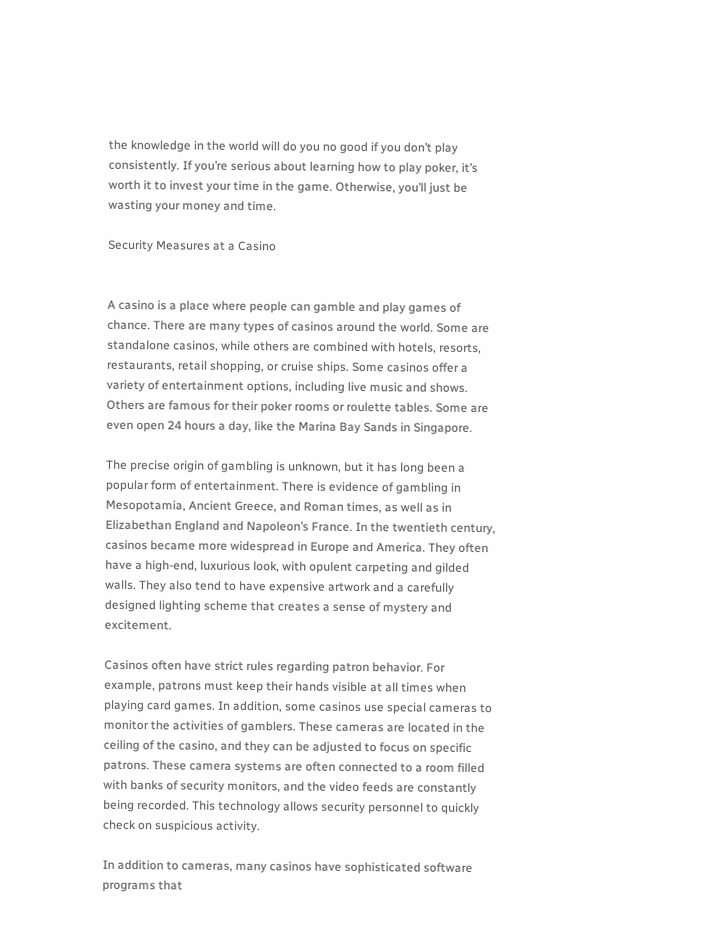the knowledge in the world will do you no good if you don’t play consistently. If you’re serious about learning how to play poker, it’s worth it to invest your time in the game. Otherwise, you’ll just be wasting your money and time.

Security Measures at a Casino


A casino is a place where people can gamble and play games of chance. There are many types of casinos around the world. Some are standalone casinos, while others are combined with hotels, resorts, restaurants, retail shopping, or cruise ships. Some casinos offer a variety of entertainment options, including live music and shows. Others are famous for their poker rooms or roulette tables. Some are even open 24 hours a day, like the Marina Bay Sands in Singapore.

The precise origin of gambling is unknown, but it has long been a popular form of entertainment. There is evidence of gambling in Mesopotamia, Ancient Greece, and Roman times, as well as in Elizabethan England and Napoleon’s France. In the twentieth century, casinos became more widespread in Europe and America. They often have a high-end, luxurious look, with opulent carpeting and gilded walls. They also tend to have expensive artwork and a carefully designed lighting scheme that creates a sense of mystery and excitement.

Casinos often have strict rules regarding patron behavior. For example, patrons must keep their hands visible at all times when playing card games. In addition, some casinos use special cameras to monitor the activities of gamblers. These cameras are located in the ceiling of the casino, and they can be adjusted to focus on specific patrons. These camera systems are often connected to a room filled with banks of security monitors, and the video feeds are constantly being recorded. This technology allows security personnel to quickly check on suspicious activity.

In addition to cameras, many casinos have sophisticated software programs that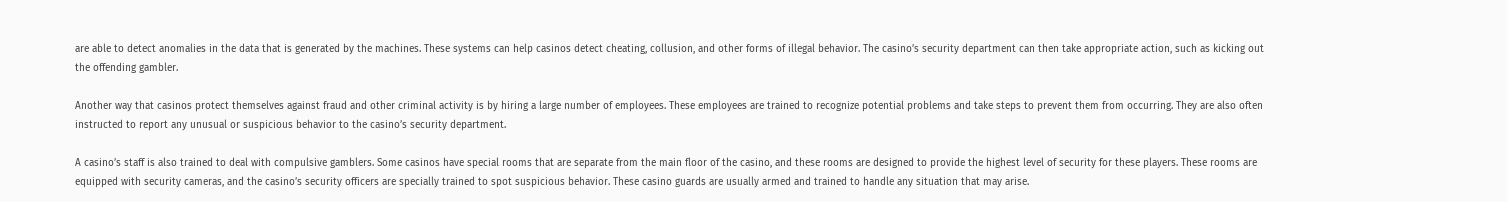are able to detect anomalies in the data that is generated by the machines. These systems can help casinos detect cheating, collusion, and other forms of illegal behavior. The casino’s security department can then take appropriate action, such as kicking out the offending gambler.

Another way that casinos protect themselves against fraud and other criminal activity is by hiring a large number of employees. These employees are trained to recognize potential problems and take steps to prevent them from occurring. They are also often instructed to report any unusual or suspicious behavior to the casino’s security department.

A casino’s staff is also trained to deal with compulsive gamblers. Some casinos have special rooms that are separate from the main floor of the casino, and these rooms are designed to provide the highest level of security for these players. These rooms are equipped with security cameras, and the casino’s security officers are specially trained to spot suspicious behavior. These casino guards are usually armed and trained to handle any situation that may arise.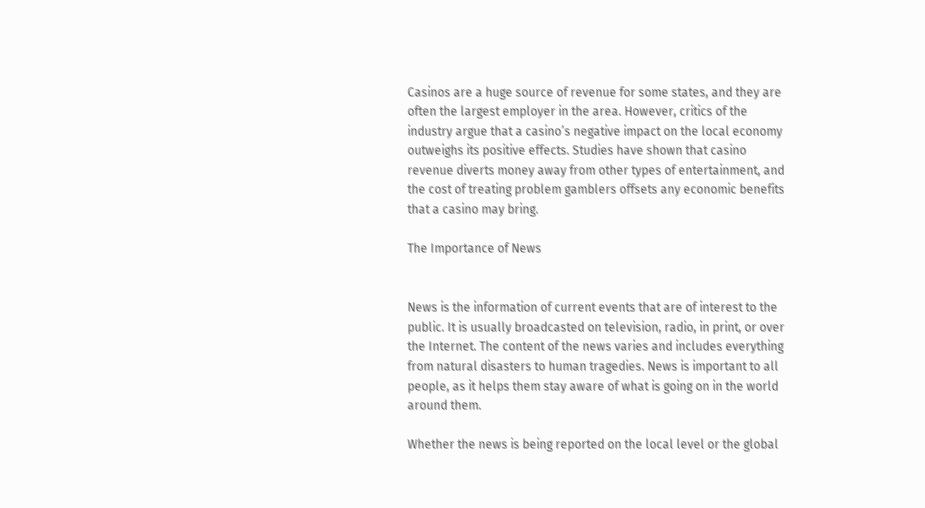Casinos are a huge source of revenue for some states, and they are often the largest employer in the area. However, critics of the industry argue that a casino’s negative impact on the local economy outweighs its positive effects. Studies have shown that casino revenue diverts money away from other types of entertainment, and the cost of treating problem gamblers offsets any economic benefits that a casino may bring.

The Importance of News


News is the information of current events that are of interest to the public. It is usually broadcasted on television, radio, in print, or over the Internet. The content of the news varies and includes everything from natural disasters to human tragedies. News is important to all people, as it helps them stay aware of what is going on in the world around them.

Whether the news is being reported on the local level or the global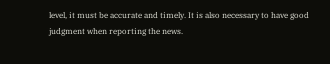level, it must be accurate and timely. It is also necessary to have good judgment when reporting the news.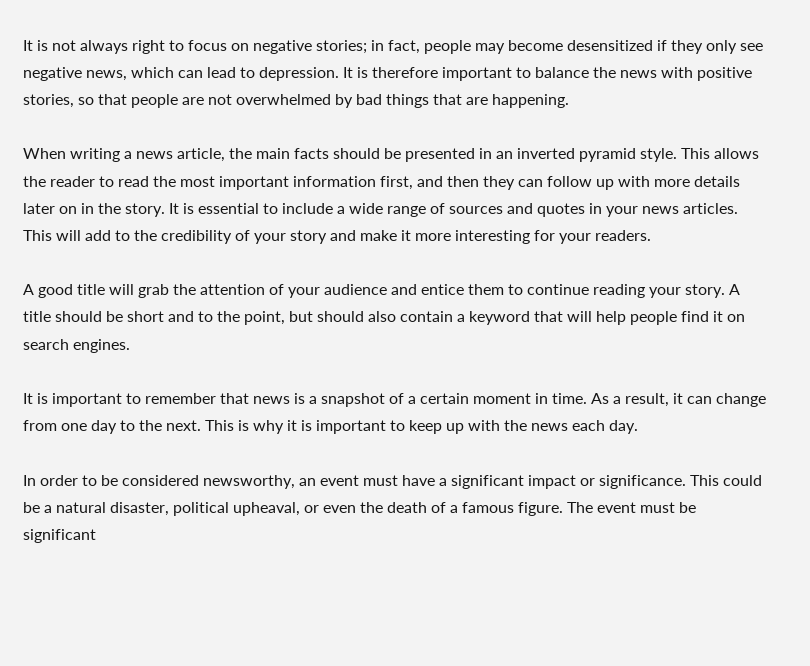It is not always right to focus on negative stories; in fact, people may become desensitized if they only see negative news, which can lead to depression. It is therefore important to balance the news with positive stories, so that people are not overwhelmed by bad things that are happening.

When writing a news article, the main facts should be presented in an inverted pyramid style. This allows the reader to read the most important information first, and then they can follow up with more details later on in the story. It is essential to include a wide range of sources and quotes in your news articles. This will add to the credibility of your story and make it more interesting for your readers.

A good title will grab the attention of your audience and entice them to continue reading your story. A title should be short and to the point, but should also contain a keyword that will help people find it on search engines.

It is important to remember that news is a snapshot of a certain moment in time. As a result, it can change from one day to the next. This is why it is important to keep up with the news each day.

In order to be considered newsworthy, an event must have a significant impact or significance. This could be a natural disaster, political upheaval, or even the death of a famous figure. The event must be significant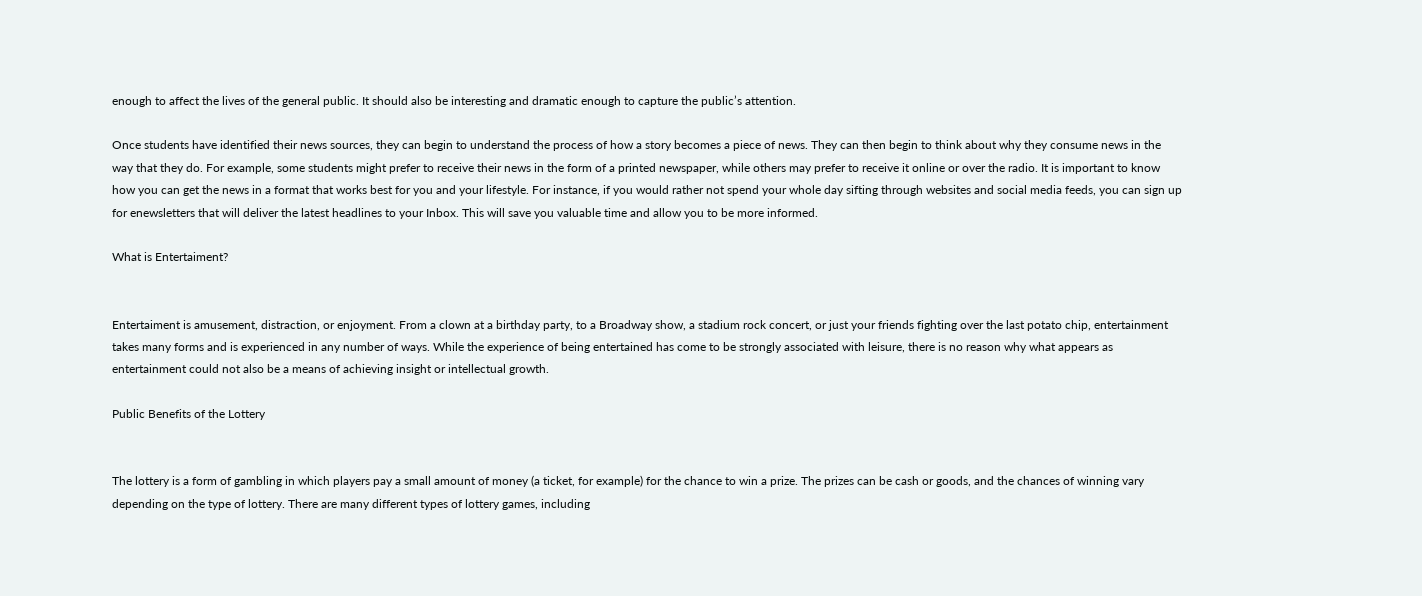enough to affect the lives of the general public. It should also be interesting and dramatic enough to capture the public’s attention.

Once students have identified their news sources, they can begin to understand the process of how a story becomes a piece of news. They can then begin to think about why they consume news in the way that they do. For example, some students might prefer to receive their news in the form of a printed newspaper, while others may prefer to receive it online or over the radio. It is important to know how you can get the news in a format that works best for you and your lifestyle. For instance, if you would rather not spend your whole day sifting through websites and social media feeds, you can sign up for enewsletters that will deliver the latest headlines to your Inbox. This will save you valuable time and allow you to be more informed.

What is Entertaiment?


Entertaiment is amusement, distraction, or enjoyment. From a clown at a birthday party, to a Broadway show, a stadium rock concert, or just your friends fighting over the last potato chip, entertainment takes many forms and is experienced in any number of ways. While the experience of being entertained has come to be strongly associated with leisure, there is no reason why what appears as entertainment could not also be a means of achieving insight or intellectual growth.

Public Benefits of the Lottery


The lottery is a form of gambling in which players pay a small amount of money (a ticket, for example) for the chance to win a prize. The prizes can be cash or goods, and the chances of winning vary depending on the type of lottery. There are many different types of lottery games, including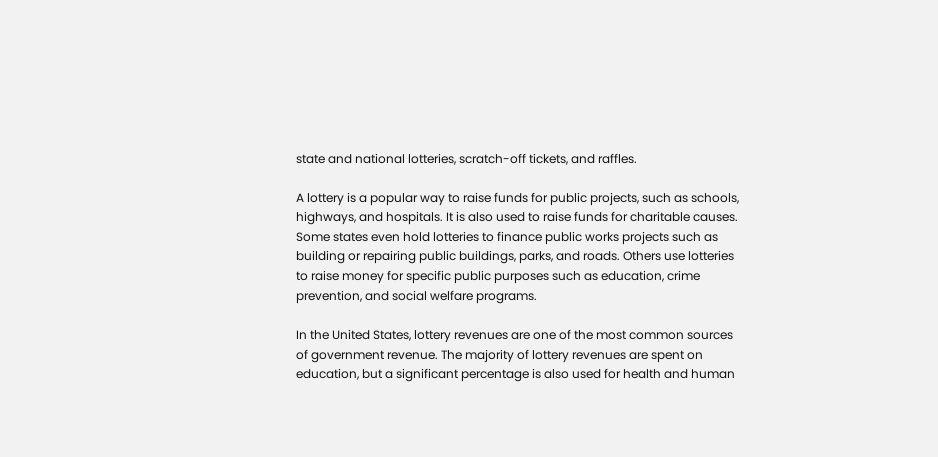state and national lotteries, scratch-off tickets, and raffles.

A lottery is a popular way to raise funds for public projects, such as schools, highways, and hospitals. It is also used to raise funds for charitable causes. Some states even hold lotteries to finance public works projects such as building or repairing public buildings, parks, and roads. Others use lotteries to raise money for specific public purposes such as education, crime prevention, and social welfare programs.

In the United States, lottery revenues are one of the most common sources of government revenue. The majority of lottery revenues are spent on education, but a significant percentage is also used for health and human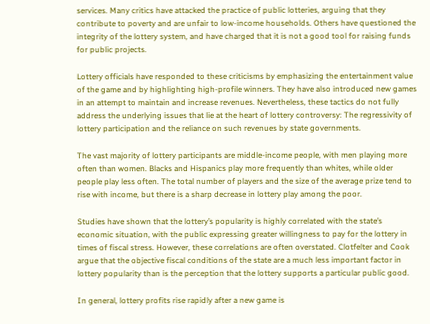services. Many critics have attacked the practice of public lotteries, arguing that they contribute to poverty and are unfair to low-income households. Others have questioned the integrity of the lottery system, and have charged that it is not a good tool for raising funds for public projects.

Lottery officials have responded to these criticisms by emphasizing the entertainment value of the game and by highlighting high-profile winners. They have also introduced new games in an attempt to maintain and increase revenues. Nevertheless, these tactics do not fully address the underlying issues that lie at the heart of lottery controversy: The regressivity of lottery participation and the reliance on such revenues by state governments.

The vast majority of lottery participants are middle-income people, with men playing more often than women. Blacks and Hispanics play more frequently than whites, while older people play less often. The total number of players and the size of the average prize tend to rise with income, but there is a sharp decrease in lottery play among the poor.

Studies have shown that the lottery’s popularity is highly correlated with the state’s economic situation, with the public expressing greater willingness to pay for the lottery in times of fiscal stress. However, these correlations are often overstated. Clotfelter and Cook argue that the objective fiscal conditions of the state are a much less important factor in lottery popularity than is the perception that the lottery supports a particular public good.

In general, lottery profits rise rapidly after a new game is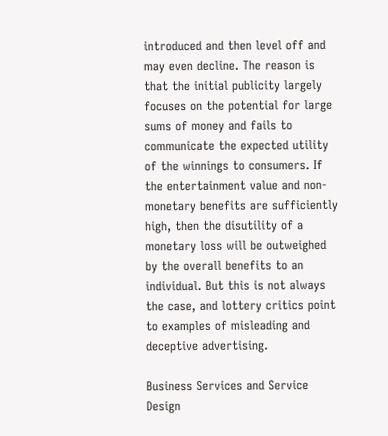introduced and then level off and may even decline. The reason is that the initial publicity largely focuses on the potential for large sums of money and fails to communicate the expected utility of the winnings to consumers. If the entertainment value and non-monetary benefits are sufficiently high, then the disutility of a monetary loss will be outweighed by the overall benefits to an individual. But this is not always the case, and lottery critics point to examples of misleading and deceptive advertising.

Business Services and Service Design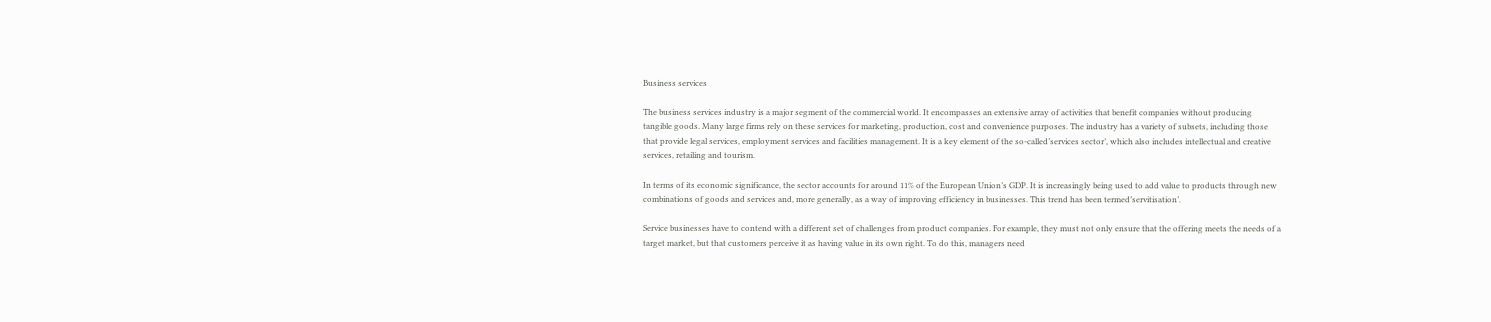Business services

The business services industry is a major segment of the commercial world. It encompasses an extensive array of activities that benefit companies without producing tangible goods. Many large firms rely on these services for marketing, production, cost and convenience purposes. The industry has a variety of subsets, including those that provide legal services, employment services and facilities management. It is a key element of the so-called’services sector’, which also includes intellectual and creative services, retailing and tourism.

In terms of its economic significance, the sector accounts for around 11% of the European Union’s GDP. It is increasingly being used to add value to products through new combinations of goods and services and, more generally, as a way of improving efficiency in businesses. This trend has been termed’servitisation’.

Service businesses have to contend with a different set of challenges from product companies. For example, they must not only ensure that the offering meets the needs of a target market, but that customers perceive it as having value in its own right. To do this, managers need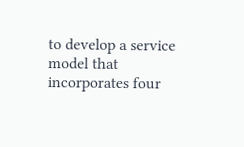to develop a service model that incorporates four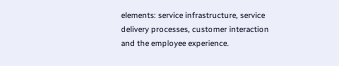elements: service infrastructure, service delivery processes, customer interaction and the employee experience.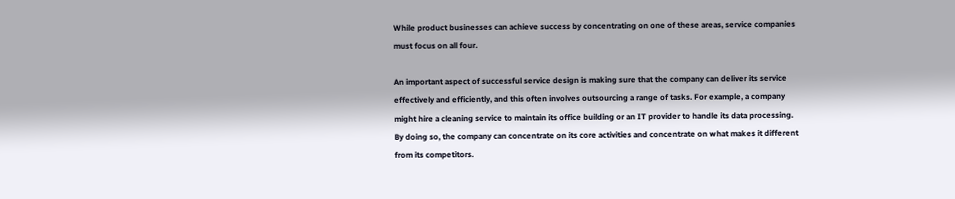While product businesses can achieve success by concentrating on one of these areas, service companies must focus on all four.

An important aspect of successful service design is making sure that the company can deliver its service effectively and efficiently, and this often involves outsourcing a range of tasks. For example, a company might hire a cleaning service to maintain its office building or an IT provider to handle its data processing. By doing so, the company can concentrate on its core activities and concentrate on what makes it different from its competitors.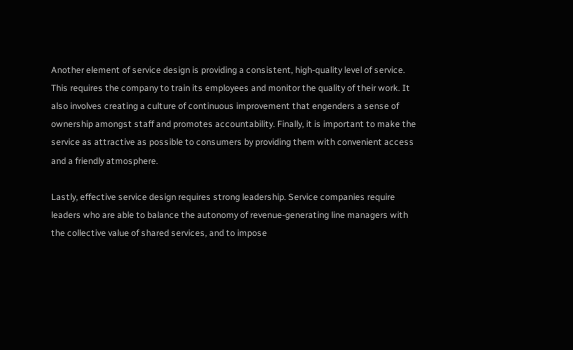Another element of service design is providing a consistent, high-quality level of service. This requires the company to train its employees and monitor the quality of their work. It also involves creating a culture of continuous improvement that engenders a sense of ownership amongst staff and promotes accountability. Finally, it is important to make the service as attractive as possible to consumers by providing them with convenient access and a friendly atmosphere.

Lastly, effective service design requires strong leadership. Service companies require leaders who are able to balance the autonomy of revenue-generating line managers with the collective value of shared services, and to impose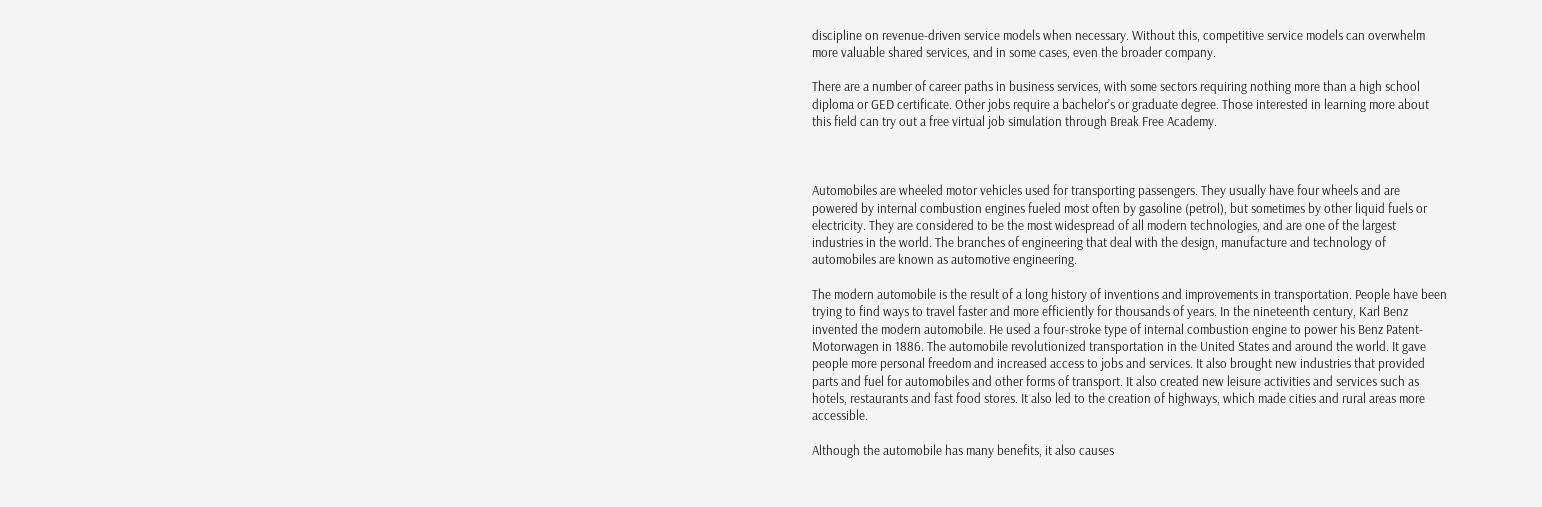discipline on revenue-driven service models when necessary. Without this, competitive service models can overwhelm more valuable shared services, and in some cases, even the broader company.

There are a number of career paths in business services, with some sectors requiring nothing more than a high school diploma or GED certificate. Other jobs require a bachelor’s or graduate degree. Those interested in learning more about this field can try out a free virtual job simulation through Break Free Academy.



Automobiles are wheeled motor vehicles used for transporting passengers. They usually have four wheels and are powered by internal combustion engines fueled most often by gasoline (petrol), but sometimes by other liquid fuels or electricity. They are considered to be the most widespread of all modern technologies, and are one of the largest industries in the world. The branches of engineering that deal with the design, manufacture and technology of automobiles are known as automotive engineering.

The modern automobile is the result of a long history of inventions and improvements in transportation. People have been trying to find ways to travel faster and more efficiently for thousands of years. In the nineteenth century, Karl Benz invented the modern automobile. He used a four-stroke type of internal combustion engine to power his Benz Patent-Motorwagen in 1886. The automobile revolutionized transportation in the United States and around the world. It gave people more personal freedom and increased access to jobs and services. It also brought new industries that provided parts and fuel for automobiles and other forms of transport. It also created new leisure activities and services such as hotels, restaurants and fast food stores. It also led to the creation of highways, which made cities and rural areas more accessible.

Although the automobile has many benefits, it also causes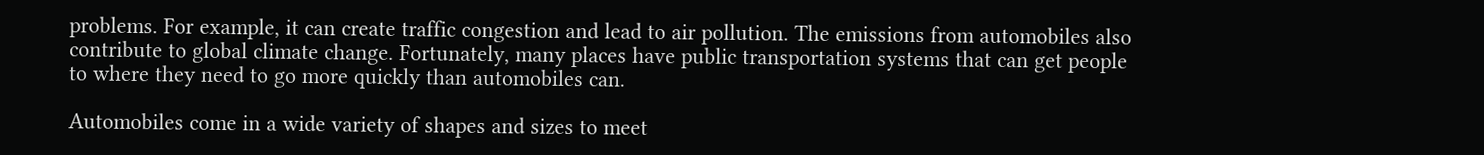problems. For example, it can create traffic congestion and lead to air pollution. The emissions from automobiles also contribute to global climate change. Fortunately, many places have public transportation systems that can get people to where they need to go more quickly than automobiles can.

Automobiles come in a wide variety of shapes and sizes to meet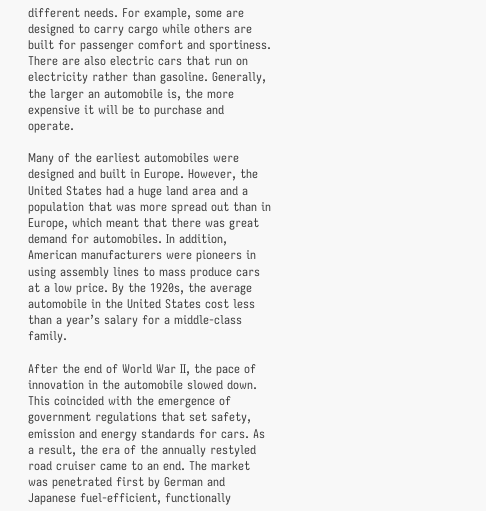different needs. For example, some are designed to carry cargo while others are built for passenger comfort and sportiness. There are also electric cars that run on electricity rather than gasoline. Generally, the larger an automobile is, the more expensive it will be to purchase and operate.

Many of the earliest automobiles were designed and built in Europe. However, the United States had a huge land area and a population that was more spread out than in Europe, which meant that there was great demand for automobiles. In addition, American manufacturers were pioneers in using assembly lines to mass produce cars at a low price. By the 1920s, the average automobile in the United States cost less than a year’s salary for a middle-class family.

After the end of World War II, the pace of innovation in the automobile slowed down. This coincided with the emergence of government regulations that set safety, emission and energy standards for cars. As a result, the era of the annually restyled road cruiser came to an end. The market was penetrated first by German and Japanese fuel-efficient, functionally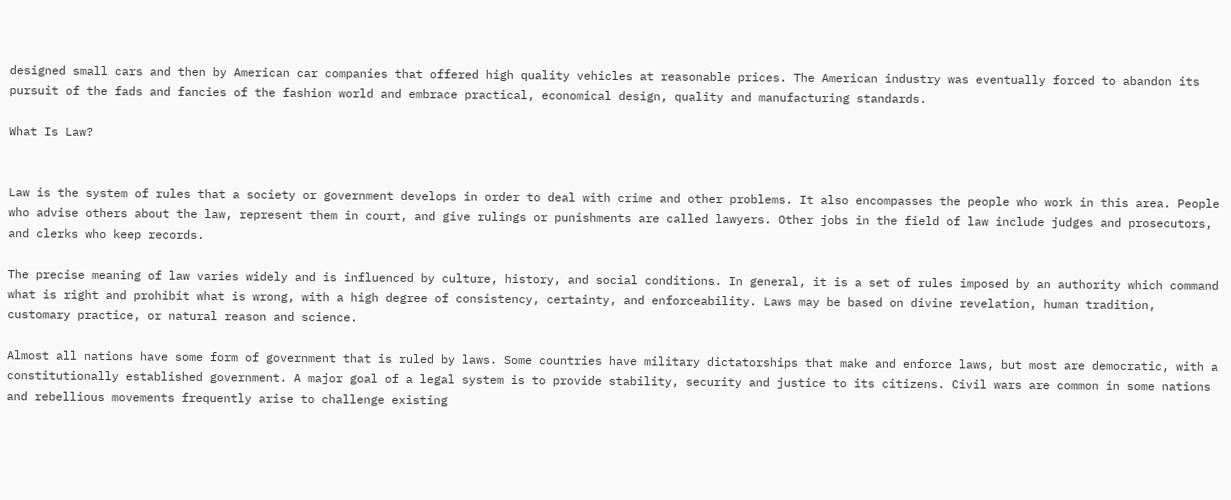designed small cars and then by American car companies that offered high quality vehicles at reasonable prices. The American industry was eventually forced to abandon its pursuit of the fads and fancies of the fashion world and embrace practical, economical design, quality and manufacturing standards.

What Is Law?


Law is the system of rules that a society or government develops in order to deal with crime and other problems. It also encompasses the people who work in this area. People who advise others about the law, represent them in court, and give rulings or punishments are called lawyers. Other jobs in the field of law include judges and prosecutors, and clerks who keep records.

The precise meaning of law varies widely and is influenced by culture, history, and social conditions. In general, it is a set of rules imposed by an authority which command what is right and prohibit what is wrong, with a high degree of consistency, certainty, and enforceability. Laws may be based on divine revelation, human tradition, customary practice, or natural reason and science.

Almost all nations have some form of government that is ruled by laws. Some countries have military dictatorships that make and enforce laws, but most are democratic, with a constitutionally established government. A major goal of a legal system is to provide stability, security and justice to its citizens. Civil wars are common in some nations and rebellious movements frequently arise to challenge existing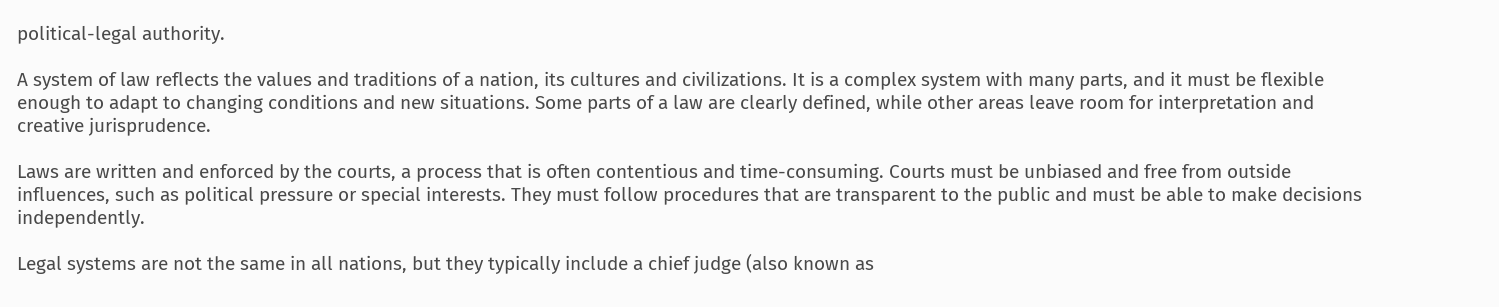political-legal authority.

A system of law reflects the values and traditions of a nation, its cultures and civilizations. It is a complex system with many parts, and it must be flexible enough to adapt to changing conditions and new situations. Some parts of a law are clearly defined, while other areas leave room for interpretation and creative jurisprudence.

Laws are written and enforced by the courts, a process that is often contentious and time-consuming. Courts must be unbiased and free from outside influences, such as political pressure or special interests. They must follow procedures that are transparent to the public and must be able to make decisions independently.

Legal systems are not the same in all nations, but they typically include a chief judge (also known as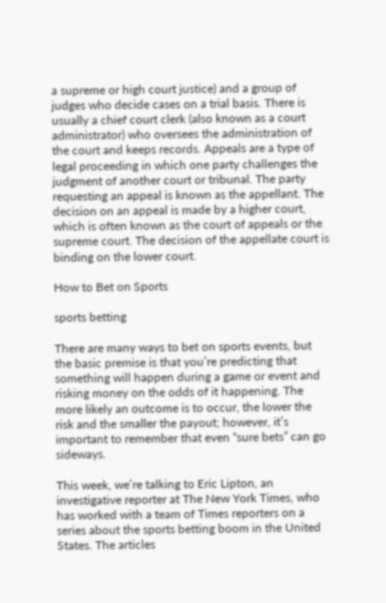a supreme or high court justice) and a group of judges who decide cases on a trial basis. There is usually a chief court clerk (also known as a court administrator) who oversees the administration of the court and keeps records. Appeals are a type of legal proceeding in which one party challenges the judgment of another court or tribunal. The party requesting an appeal is known as the appellant. The decision on an appeal is made by a higher court, which is often known as the court of appeals or the supreme court. The decision of the appellate court is binding on the lower court.

How to Bet on Sports

sports betting

There are many ways to bet on sports events, but the basic premise is that you’re predicting that something will happen during a game or event and risking money on the odds of it happening. The more likely an outcome is to occur, the lower the risk and the smaller the payout; however, it’s important to remember that even “sure bets” can go sideways.

This week, we’re talking to Eric Lipton, an investigative reporter at The New York Times, who has worked with a team of Times reporters on a series about the sports betting boom in the United States. The articles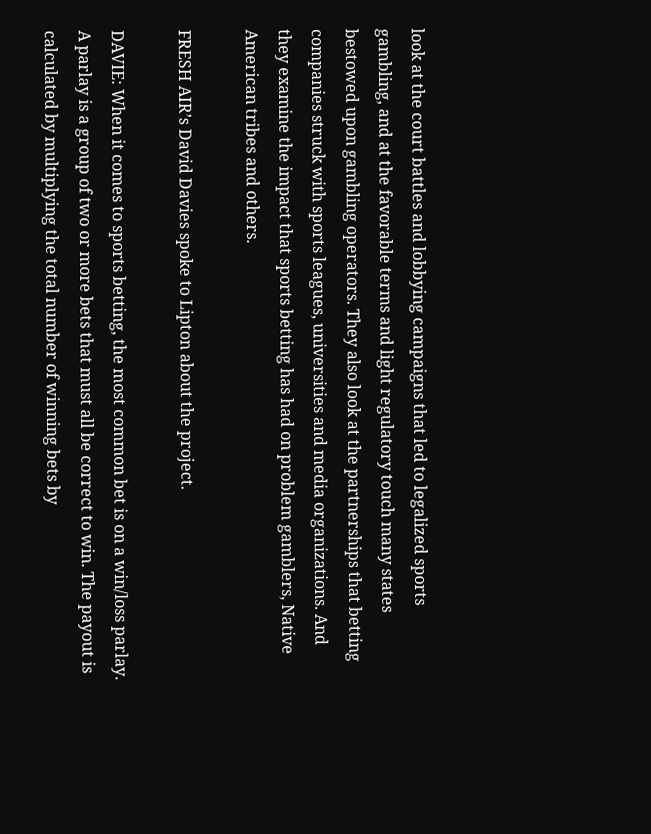look at the court battles and lobbying campaigns that led to legalized sports gambling, and at the favorable terms and light regulatory touch many states bestowed upon gambling operators. They also look at the partnerships that betting companies struck with sports leagues, universities and media organizations. And they examine the impact that sports betting has had on problem gamblers, Native American tribes and others.

FRESH AIR’s David Davies spoke to Lipton about the project.

DAVIE: When it comes to sports betting, the most common bet is on a win/loss parlay. A parlay is a group of two or more bets that must all be correct to win. The payout is calculated by multiplying the total number of winning bets by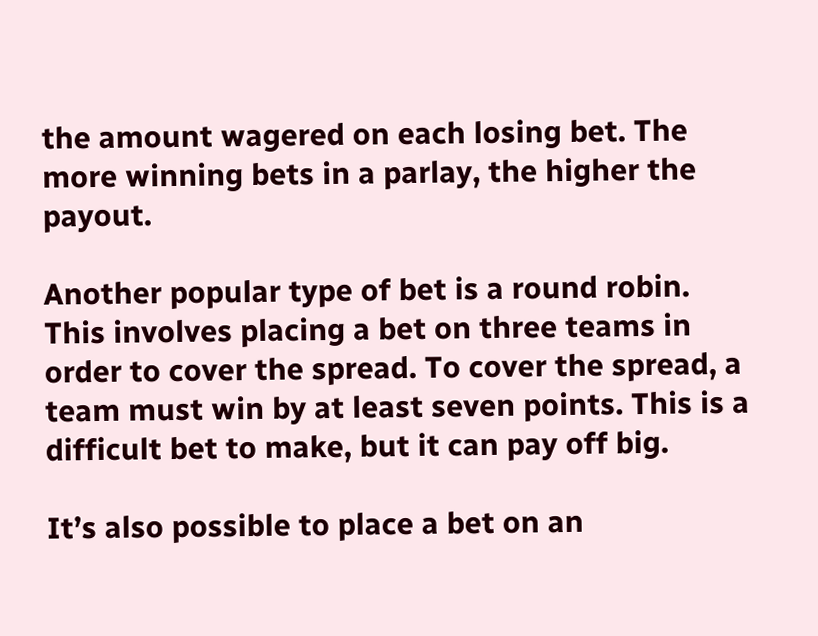the amount wagered on each losing bet. The more winning bets in a parlay, the higher the payout.

Another popular type of bet is a round robin. This involves placing a bet on three teams in order to cover the spread. To cover the spread, a team must win by at least seven points. This is a difficult bet to make, but it can pay off big.

It’s also possible to place a bet on an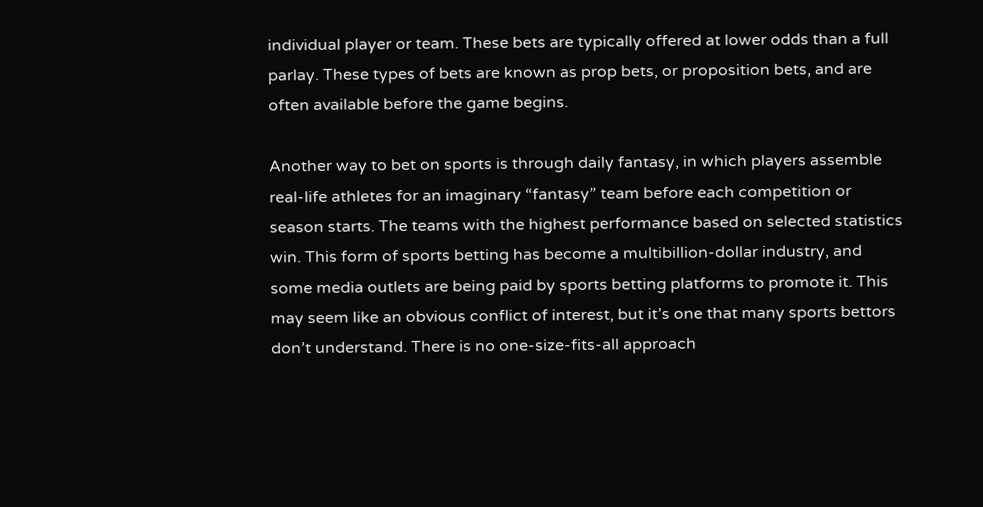individual player or team. These bets are typically offered at lower odds than a full parlay. These types of bets are known as prop bets, or proposition bets, and are often available before the game begins.

Another way to bet on sports is through daily fantasy, in which players assemble real-life athletes for an imaginary “fantasy” team before each competition or season starts. The teams with the highest performance based on selected statistics win. This form of sports betting has become a multibillion-dollar industry, and some media outlets are being paid by sports betting platforms to promote it. This may seem like an obvious conflict of interest, but it’s one that many sports bettors don’t understand. There is no one-size-fits-all approach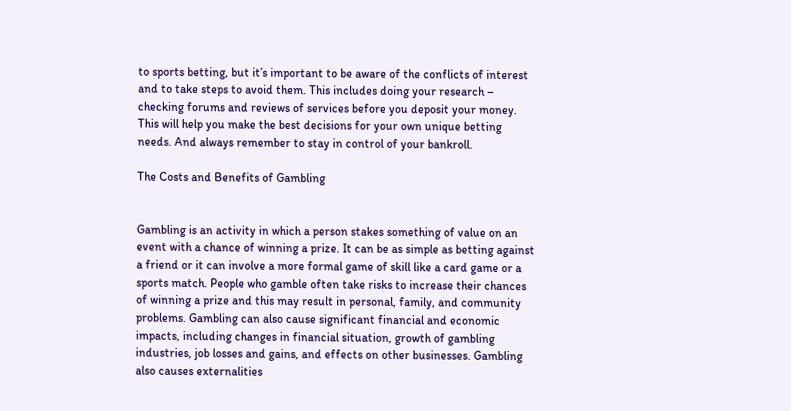to sports betting, but it’s important to be aware of the conflicts of interest and to take steps to avoid them. This includes doing your research – checking forums and reviews of services before you deposit your money. This will help you make the best decisions for your own unique betting needs. And always remember to stay in control of your bankroll.

The Costs and Benefits of Gambling


Gambling is an activity in which a person stakes something of value on an event with a chance of winning a prize. It can be as simple as betting against a friend or it can involve a more formal game of skill like a card game or a sports match. People who gamble often take risks to increase their chances of winning a prize and this may result in personal, family, and community problems. Gambling can also cause significant financial and economic impacts, including changes in financial situation, growth of gambling industries, job losses and gains, and effects on other businesses. Gambling also causes externalities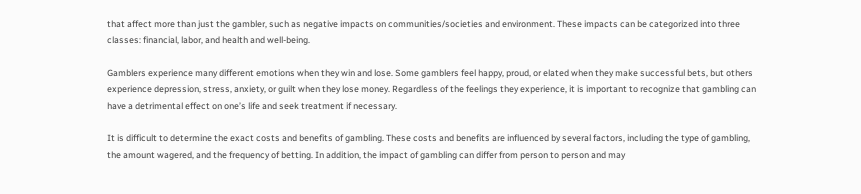that affect more than just the gambler, such as negative impacts on communities/societies and environment. These impacts can be categorized into three classes: financial, labor, and health and well-being.

Gamblers experience many different emotions when they win and lose. Some gamblers feel happy, proud, or elated when they make successful bets, but others experience depression, stress, anxiety, or guilt when they lose money. Regardless of the feelings they experience, it is important to recognize that gambling can have a detrimental effect on one’s life and seek treatment if necessary.

It is difficult to determine the exact costs and benefits of gambling. These costs and benefits are influenced by several factors, including the type of gambling, the amount wagered, and the frequency of betting. In addition, the impact of gambling can differ from person to person and may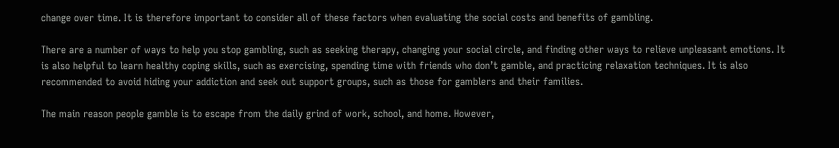change over time. It is therefore important to consider all of these factors when evaluating the social costs and benefits of gambling.

There are a number of ways to help you stop gambling, such as seeking therapy, changing your social circle, and finding other ways to relieve unpleasant emotions. It is also helpful to learn healthy coping skills, such as exercising, spending time with friends who don’t gamble, and practicing relaxation techniques. It is also recommended to avoid hiding your addiction and seek out support groups, such as those for gamblers and their families.

The main reason people gamble is to escape from the daily grind of work, school, and home. However,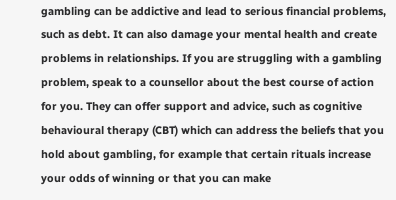gambling can be addictive and lead to serious financial problems, such as debt. It can also damage your mental health and create problems in relationships. If you are struggling with a gambling problem, speak to a counsellor about the best course of action for you. They can offer support and advice, such as cognitive behavioural therapy (CBT) which can address the beliefs that you hold about gambling, for example that certain rituals increase your odds of winning or that you can make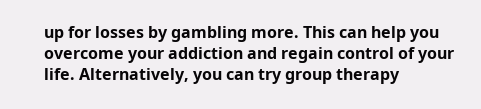up for losses by gambling more. This can help you overcome your addiction and regain control of your life. Alternatively, you can try group therapy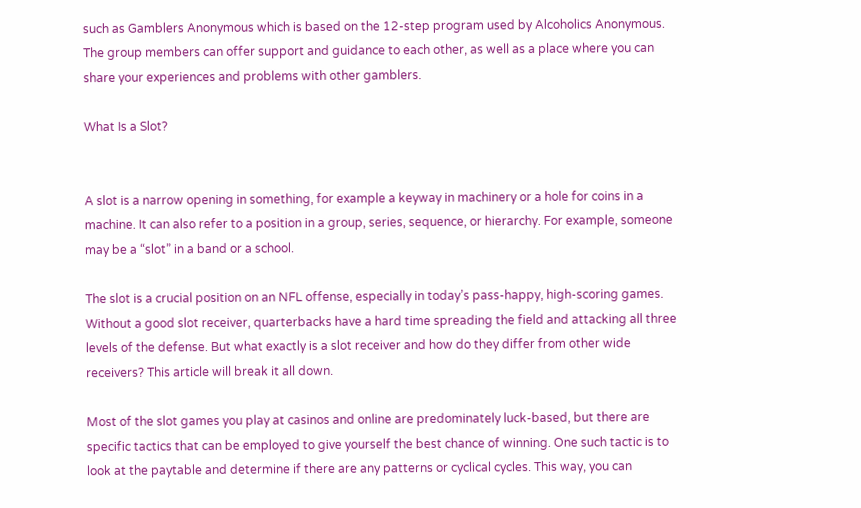such as Gamblers Anonymous which is based on the 12-step program used by Alcoholics Anonymous. The group members can offer support and guidance to each other, as well as a place where you can share your experiences and problems with other gamblers.

What Is a Slot?


A slot is a narrow opening in something, for example a keyway in machinery or a hole for coins in a machine. It can also refer to a position in a group, series, sequence, or hierarchy. For example, someone may be a “slot” in a band or a school.

The slot is a crucial position on an NFL offense, especially in today’s pass-happy, high-scoring games. Without a good slot receiver, quarterbacks have a hard time spreading the field and attacking all three levels of the defense. But what exactly is a slot receiver and how do they differ from other wide receivers? This article will break it all down.

Most of the slot games you play at casinos and online are predominately luck-based, but there are specific tactics that can be employed to give yourself the best chance of winning. One such tactic is to look at the paytable and determine if there are any patterns or cyclical cycles. This way, you can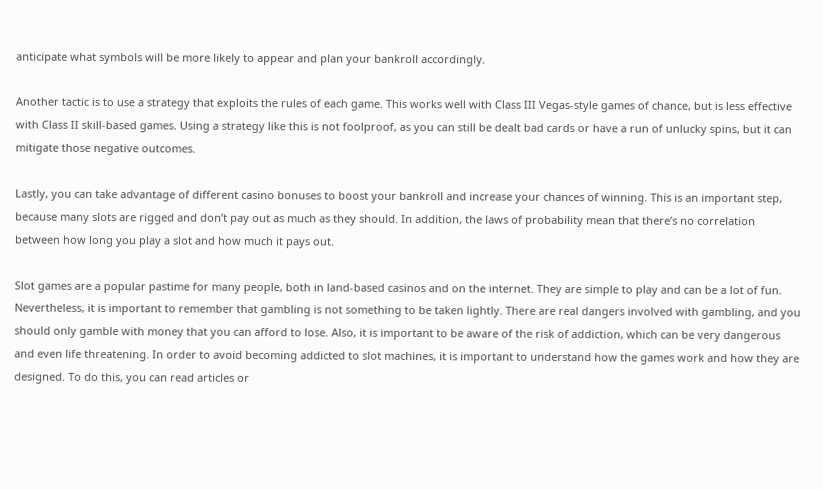anticipate what symbols will be more likely to appear and plan your bankroll accordingly.

Another tactic is to use a strategy that exploits the rules of each game. This works well with Class III Vegas-style games of chance, but is less effective with Class II skill-based games. Using a strategy like this is not foolproof, as you can still be dealt bad cards or have a run of unlucky spins, but it can mitigate those negative outcomes.

Lastly, you can take advantage of different casino bonuses to boost your bankroll and increase your chances of winning. This is an important step, because many slots are rigged and don’t pay out as much as they should. In addition, the laws of probability mean that there’s no correlation between how long you play a slot and how much it pays out.

Slot games are a popular pastime for many people, both in land-based casinos and on the internet. They are simple to play and can be a lot of fun. Nevertheless, it is important to remember that gambling is not something to be taken lightly. There are real dangers involved with gambling, and you should only gamble with money that you can afford to lose. Also, it is important to be aware of the risk of addiction, which can be very dangerous and even life threatening. In order to avoid becoming addicted to slot machines, it is important to understand how the games work and how they are designed. To do this, you can read articles or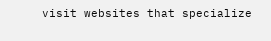visit websites that specialize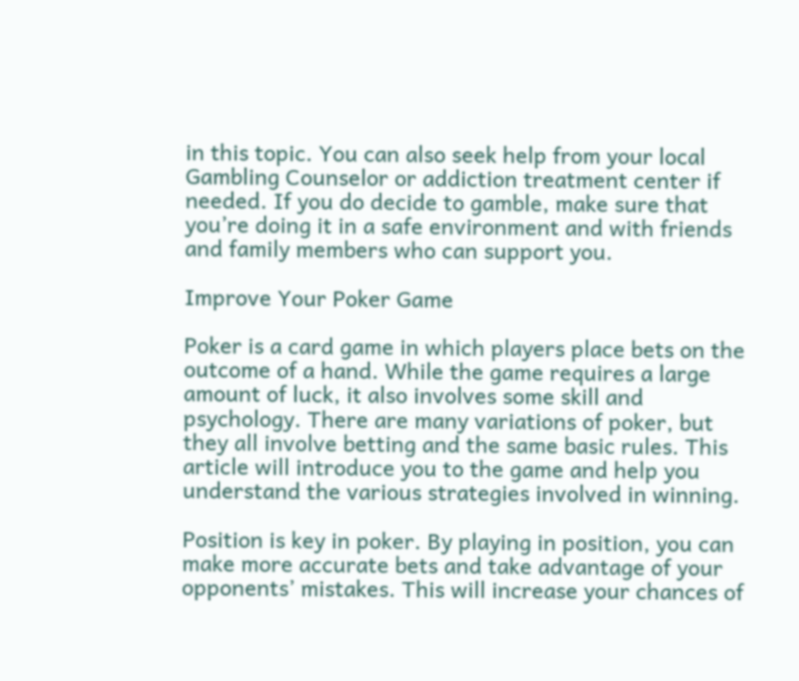in this topic. You can also seek help from your local Gambling Counselor or addiction treatment center if needed. If you do decide to gamble, make sure that you’re doing it in a safe environment and with friends and family members who can support you.

Improve Your Poker Game

Poker is a card game in which players place bets on the outcome of a hand. While the game requires a large amount of luck, it also involves some skill and psychology. There are many variations of poker, but they all involve betting and the same basic rules. This article will introduce you to the game and help you understand the various strategies involved in winning.

Position is key in poker. By playing in position, you can make more accurate bets and take advantage of your opponents’ mistakes. This will increase your chances of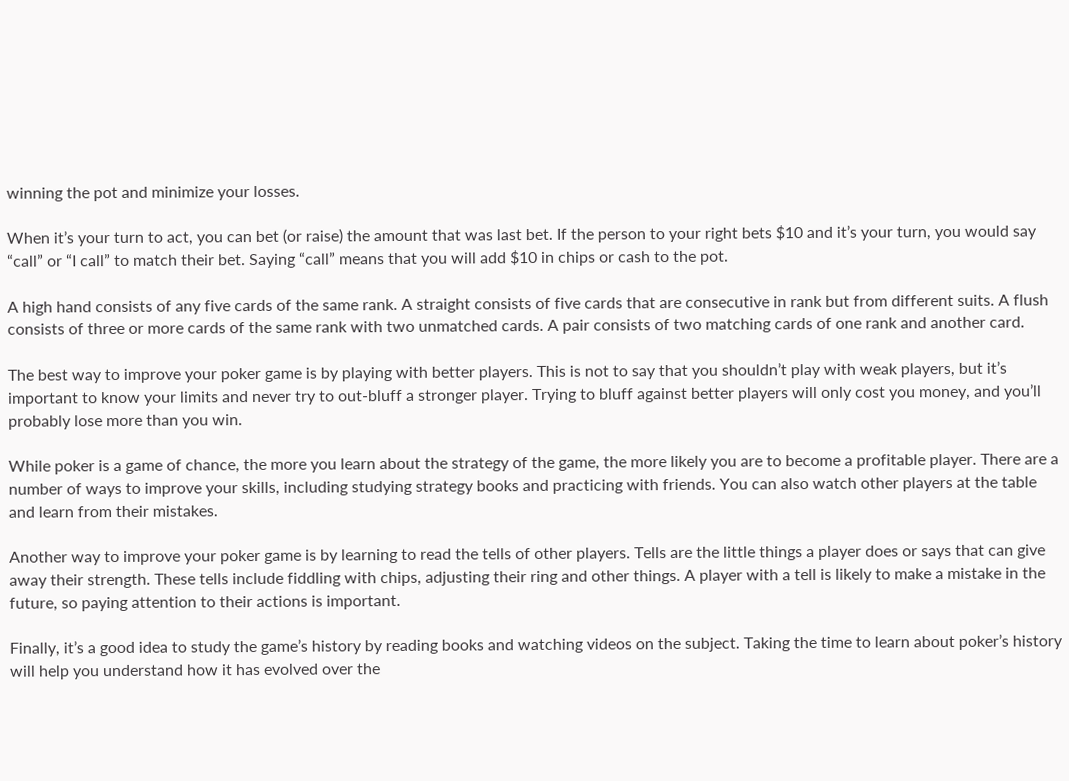winning the pot and minimize your losses.

When it’s your turn to act, you can bet (or raise) the amount that was last bet. If the person to your right bets $10 and it’s your turn, you would say “call” or “I call” to match their bet. Saying “call” means that you will add $10 in chips or cash to the pot.

A high hand consists of any five cards of the same rank. A straight consists of five cards that are consecutive in rank but from different suits. A flush consists of three or more cards of the same rank with two unmatched cards. A pair consists of two matching cards of one rank and another card.

The best way to improve your poker game is by playing with better players. This is not to say that you shouldn’t play with weak players, but it’s important to know your limits and never try to out-bluff a stronger player. Trying to bluff against better players will only cost you money, and you’ll probably lose more than you win.

While poker is a game of chance, the more you learn about the strategy of the game, the more likely you are to become a profitable player. There are a number of ways to improve your skills, including studying strategy books and practicing with friends. You can also watch other players at the table and learn from their mistakes.

Another way to improve your poker game is by learning to read the tells of other players. Tells are the little things a player does or says that can give away their strength. These tells include fiddling with chips, adjusting their ring and other things. A player with a tell is likely to make a mistake in the future, so paying attention to their actions is important.

Finally, it’s a good idea to study the game’s history by reading books and watching videos on the subject. Taking the time to learn about poker’s history will help you understand how it has evolved over the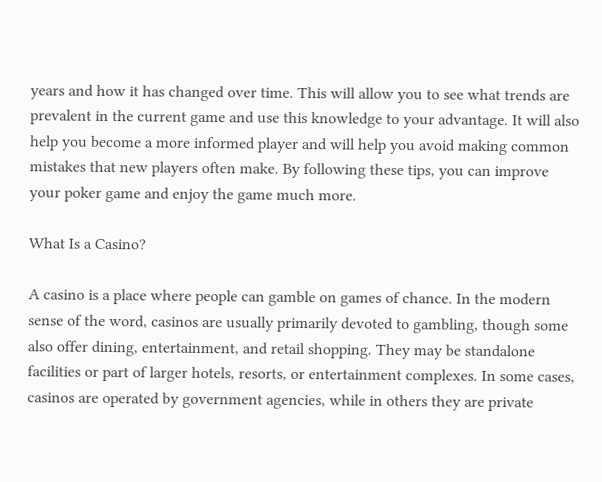years and how it has changed over time. This will allow you to see what trends are prevalent in the current game and use this knowledge to your advantage. It will also help you become a more informed player and will help you avoid making common mistakes that new players often make. By following these tips, you can improve your poker game and enjoy the game much more.

What Is a Casino?

A casino is a place where people can gamble on games of chance. In the modern sense of the word, casinos are usually primarily devoted to gambling, though some also offer dining, entertainment, and retail shopping. They may be standalone facilities or part of larger hotels, resorts, or entertainment complexes. In some cases, casinos are operated by government agencies, while in others they are private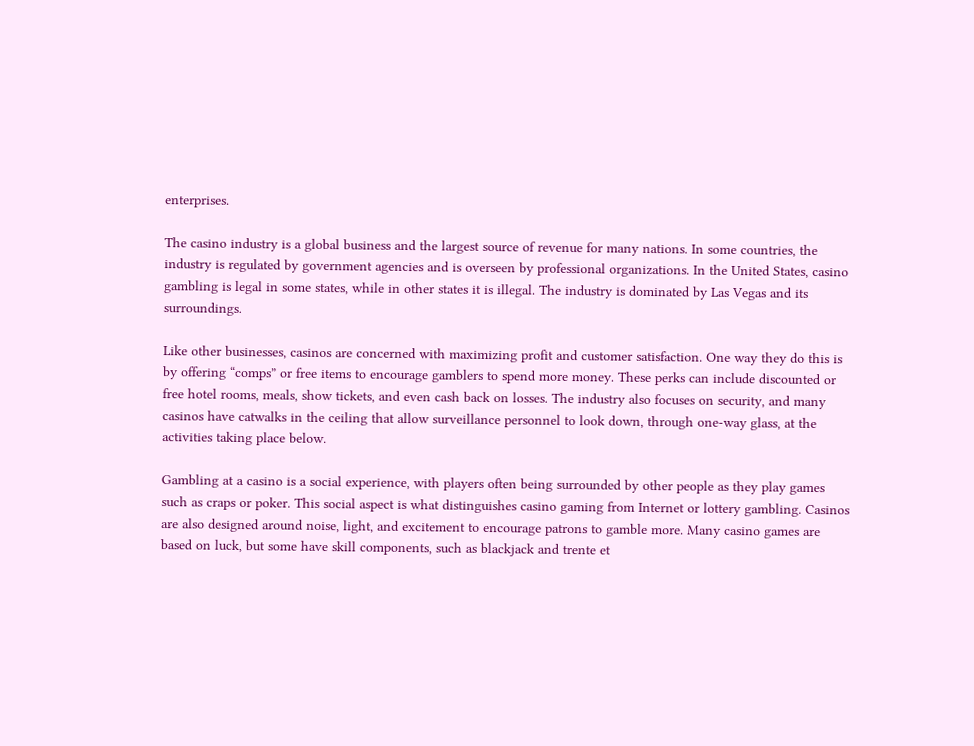enterprises.

The casino industry is a global business and the largest source of revenue for many nations. In some countries, the industry is regulated by government agencies and is overseen by professional organizations. In the United States, casino gambling is legal in some states, while in other states it is illegal. The industry is dominated by Las Vegas and its surroundings.

Like other businesses, casinos are concerned with maximizing profit and customer satisfaction. One way they do this is by offering “comps” or free items to encourage gamblers to spend more money. These perks can include discounted or free hotel rooms, meals, show tickets, and even cash back on losses. The industry also focuses on security, and many casinos have catwalks in the ceiling that allow surveillance personnel to look down, through one-way glass, at the activities taking place below.

Gambling at a casino is a social experience, with players often being surrounded by other people as they play games such as craps or poker. This social aspect is what distinguishes casino gaming from Internet or lottery gambling. Casinos are also designed around noise, light, and excitement to encourage patrons to gamble more. Many casino games are based on luck, but some have skill components, such as blackjack and trente et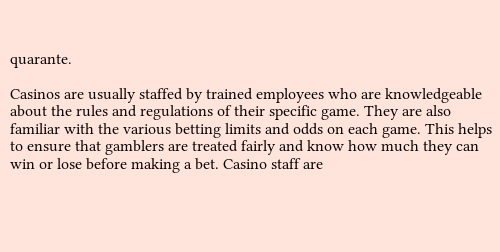quarante.

Casinos are usually staffed by trained employees who are knowledgeable about the rules and regulations of their specific game. They are also familiar with the various betting limits and odds on each game. This helps to ensure that gamblers are treated fairly and know how much they can win or lose before making a bet. Casino staff are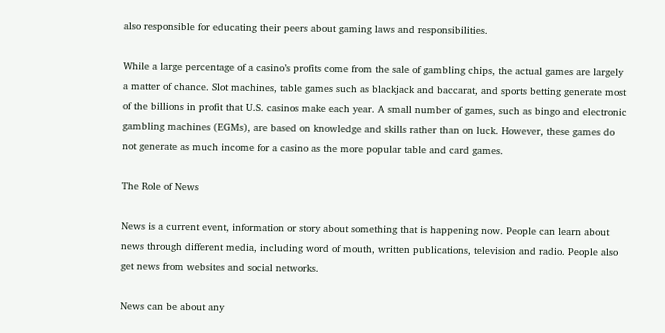also responsible for educating their peers about gaming laws and responsibilities.

While a large percentage of a casino’s profits come from the sale of gambling chips, the actual games are largely a matter of chance. Slot machines, table games such as blackjack and baccarat, and sports betting generate most of the billions in profit that U.S. casinos make each year. A small number of games, such as bingo and electronic gambling machines (EGMs), are based on knowledge and skills rather than on luck. However, these games do not generate as much income for a casino as the more popular table and card games.

The Role of News

News is a current event, information or story about something that is happening now. People can learn about news through different media, including word of mouth, written publications, television and radio. People also get news from websites and social networks.

News can be about any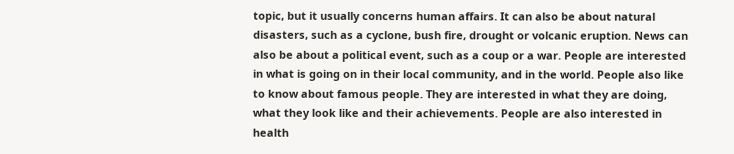topic, but it usually concerns human affairs. It can also be about natural disasters, such as a cyclone, bush fire, drought or volcanic eruption. News can also be about a political event, such as a coup or a war. People are interested in what is going on in their local community, and in the world. People also like to know about famous people. They are interested in what they are doing, what they look like and their achievements. People are also interested in health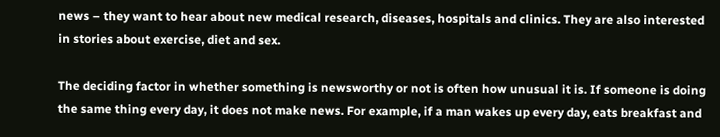news – they want to hear about new medical research, diseases, hospitals and clinics. They are also interested in stories about exercise, diet and sex.

The deciding factor in whether something is newsworthy or not is often how unusual it is. If someone is doing the same thing every day, it does not make news. For example, if a man wakes up every day, eats breakfast and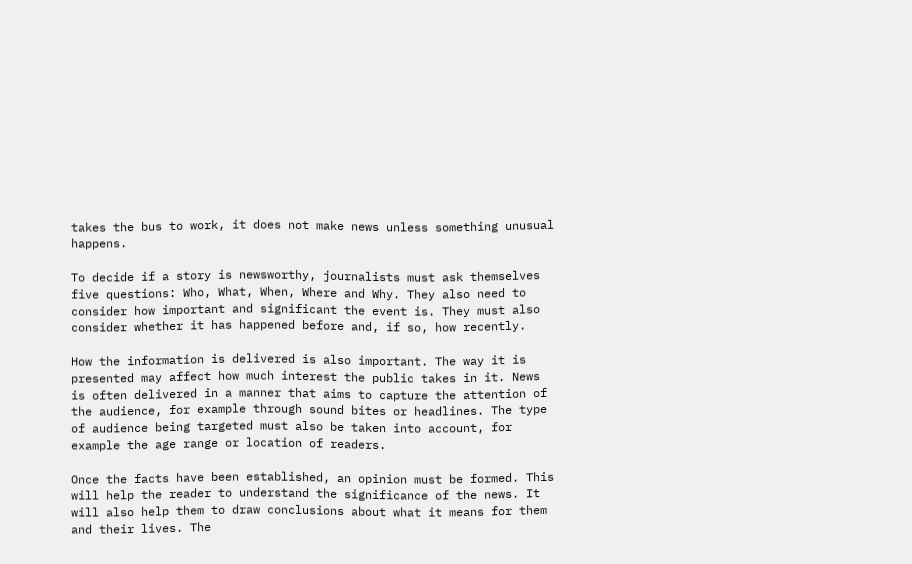takes the bus to work, it does not make news unless something unusual happens.

To decide if a story is newsworthy, journalists must ask themselves five questions: Who, What, When, Where and Why. They also need to consider how important and significant the event is. They must also consider whether it has happened before and, if so, how recently.

How the information is delivered is also important. The way it is presented may affect how much interest the public takes in it. News is often delivered in a manner that aims to capture the attention of the audience, for example through sound bites or headlines. The type of audience being targeted must also be taken into account, for example the age range or location of readers.

Once the facts have been established, an opinion must be formed. This will help the reader to understand the significance of the news. It will also help them to draw conclusions about what it means for them and their lives. The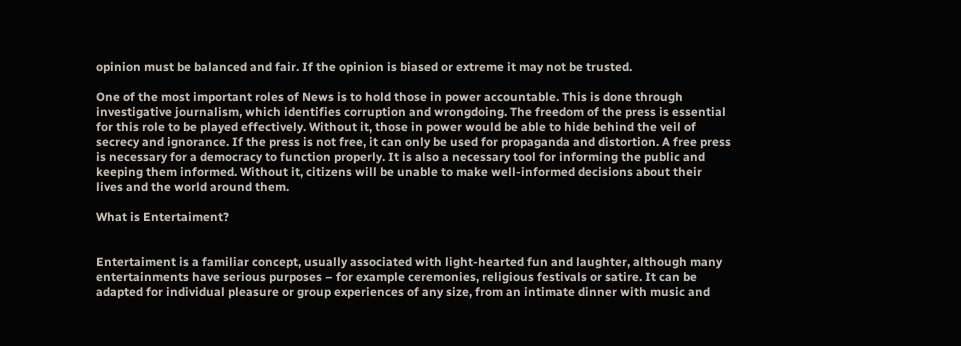opinion must be balanced and fair. If the opinion is biased or extreme it may not be trusted.

One of the most important roles of News is to hold those in power accountable. This is done through investigative journalism, which identifies corruption and wrongdoing. The freedom of the press is essential for this role to be played effectively. Without it, those in power would be able to hide behind the veil of secrecy and ignorance. If the press is not free, it can only be used for propaganda and distortion. A free press is necessary for a democracy to function properly. It is also a necessary tool for informing the public and keeping them informed. Without it, citizens will be unable to make well-informed decisions about their lives and the world around them.

What is Entertaiment?


Entertaiment is a familiar concept, usually associated with light-hearted fun and laughter, although many entertainments have serious purposes – for example ceremonies, religious festivals or satire. It can be adapted for individual pleasure or group experiences of any size, from an intimate dinner with music and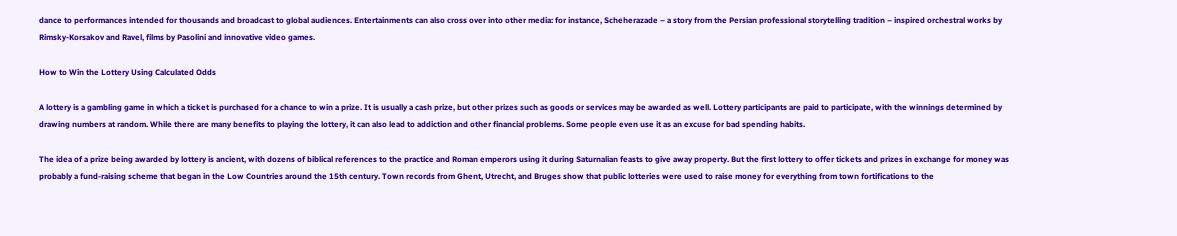dance to performances intended for thousands and broadcast to global audiences. Entertainments can also cross over into other media: for instance, Scheherazade – a story from the Persian professional storytelling tradition – inspired orchestral works by Rimsky-Korsakov and Ravel, films by Pasolini and innovative video games.

How to Win the Lottery Using Calculated Odds

A lottery is a gambling game in which a ticket is purchased for a chance to win a prize. It is usually a cash prize, but other prizes such as goods or services may be awarded as well. Lottery participants are paid to participate, with the winnings determined by drawing numbers at random. While there are many benefits to playing the lottery, it can also lead to addiction and other financial problems. Some people even use it as an excuse for bad spending habits.

The idea of a prize being awarded by lottery is ancient, with dozens of biblical references to the practice and Roman emperors using it during Saturnalian feasts to give away property. But the first lottery to offer tickets and prizes in exchange for money was probably a fund-raising scheme that began in the Low Countries around the 15th century. Town records from Ghent, Utrecht, and Bruges show that public lotteries were used to raise money for everything from town fortifications to the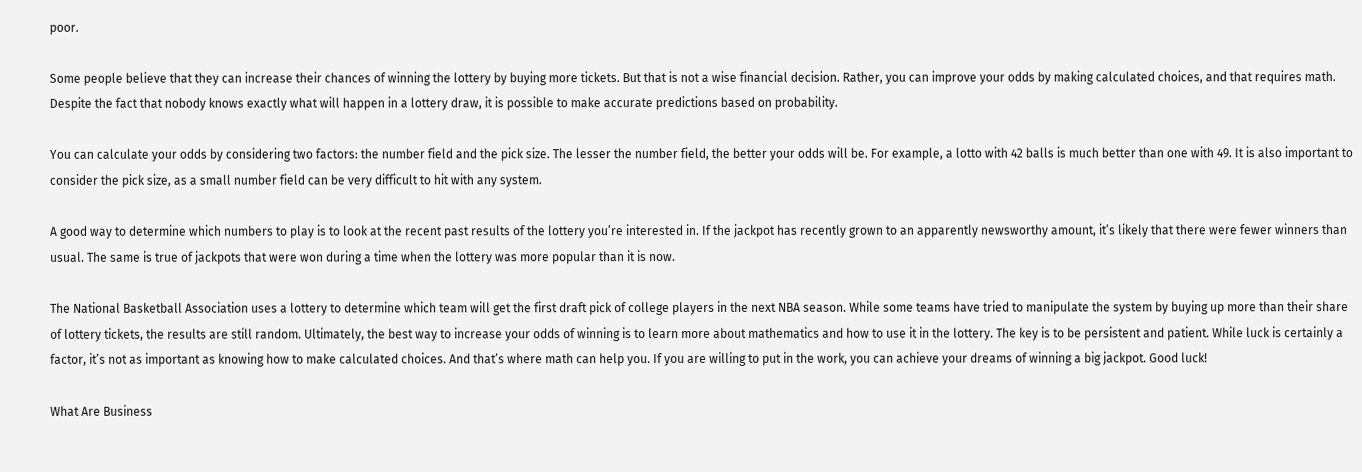poor.

Some people believe that they can increase their chances of winning the lottery by buying more tickets. But that is not a wise financial decision. Rather, you can improve your odds by making calculated choices, and that requires math. Despite the fact that nobody knows exactly what will happen in a lottery draw, it is possible to make accurate predictions based on probability.

You can calculate your odds by considering two factors: the number field and the pick size. The lesser the number field, the better your odds will be. For example, a lotto with 42 balls is much better than one with 49. It is also important to consider the pick size, as a small number field can be very difficult to hit with any system.

A good way to determine which numbers to play is to look at the recent past results of the lottery you’re interested in. If the jackpot has recently grown to an apparently newsworthy amount, it’s likely that there were fewer winners than usual. The same is true of jackpots that were won during a time when the lottery was more popular than it is now.

The National Basketball Association uses a lottery to determine which team will get the first draft pick of college players in the next NBA season. While some teams have tried to manipulate the system by buying up more than their share of lottery tickets, the results are still random. Ultimately, the best way to increase your odds of winning is to learn more about mathematics and how to use it in the lottery. The key is to be persistent and patient. While luck is certainly a factor, it’s not as important as knowing how to make calculated choices. And that’s where math can help you. If you are willing to put in the work, you can achieve your dreams of winning a big jackpot. Good luck!

What Are Business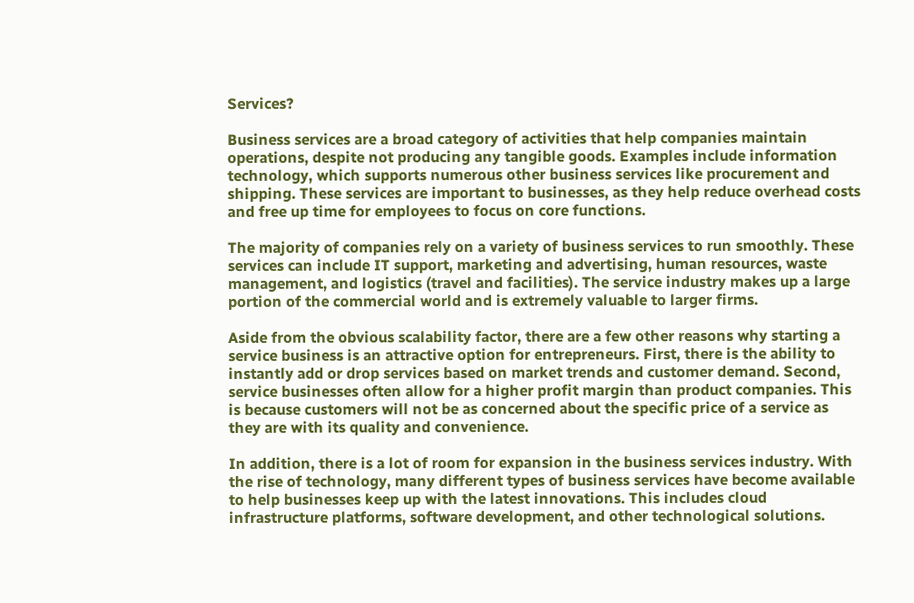Services?

Business services are a broad category of activities that help companies maintain operations, despite not producing any tangible goods. Examples include information technology, which supports numerous other business services like procurement and shipping. These services are important to businesses, as they help reduce overhead costs and free up time for employees to focus on core functions.

The majority of companies rely on a variety of business services to run smoothly. These services can include IT support, marketing and advertising, human resources, waste management, and logistics (travel and facilities). The service industry makes up a large portion of the commercial world and is extremely valuable to larger firms.

Aside from the obvious scalability factor, there are a few other reasons why starting a service business is an attractive option for entrepreneurs. First, there is the ability to instantly add or drop services based on market trends and customer demand. Second, service businesses often allow for a higher profit margin than product companies. This is because customers will not be as concerned about the specific price of a service as they are with its quality and convenience.

In addition, there is a lot of room for expansion in the business services industry. With the rise of technology, many different types of business services have become available to help businesses keep up with the latest innovations. This includes cloud infrastructure platforms, software development, and other technological solutions.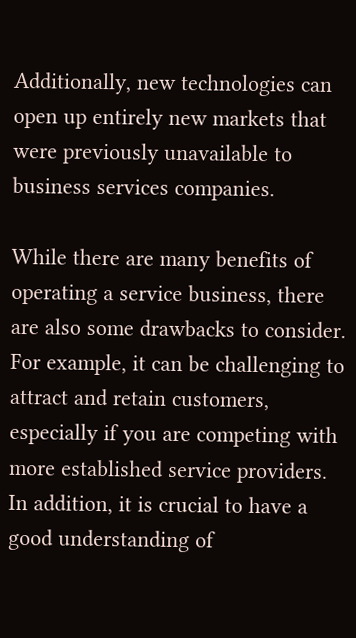Additionally, new technologies can open up entirely new markets that were previously unavailable to business services companies.

While there are many benefits of operating a service business, there are also some drawbacks to consider. For example, it can be challenging to attract and retain customers, especially if you are competing with more established service providers. In addition, it is crucial to have a good understanding of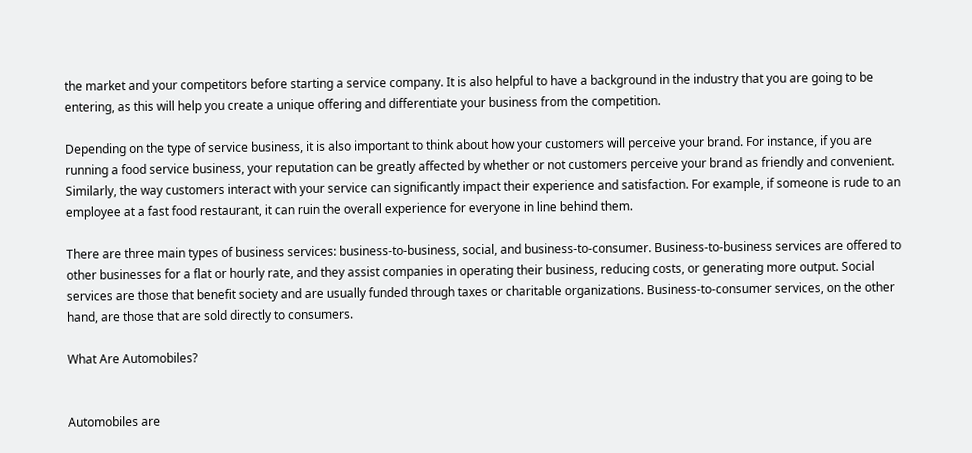the market and your competitors before starting a service company. It is also helpful to have a background in the industry that you are going to be entering, as this will help you create a unique offering and differentiate your business from the competition.

Depending on the type of service business, it is also important to think about how your customers will perceive your brand. For instance, if you are running a food service business, your reputation can be greatly affected by whether or not customers perceive your brand as friendly and convenient. Similarly, the way customers interact with your service can significantly impact their experience and satisfaction. For example, if someone is rude to an employee at a fast food restaurant, it can ruin the overall experience for everyone in line behind them.

There are three main types of business services: business-to-business, social, and business-to-consumer. Business-to-business services are offered to other businesses for a flat or hourly rate, and they assist companies in operating their business, reducing costs, or generating more output. Social services are those that benefit society and are usually funded through taxes or charitable organizations. Business-to-consumer services, on the other hand, are those that are sold directly to consumers.

What Are Automobiles?


Automobiles are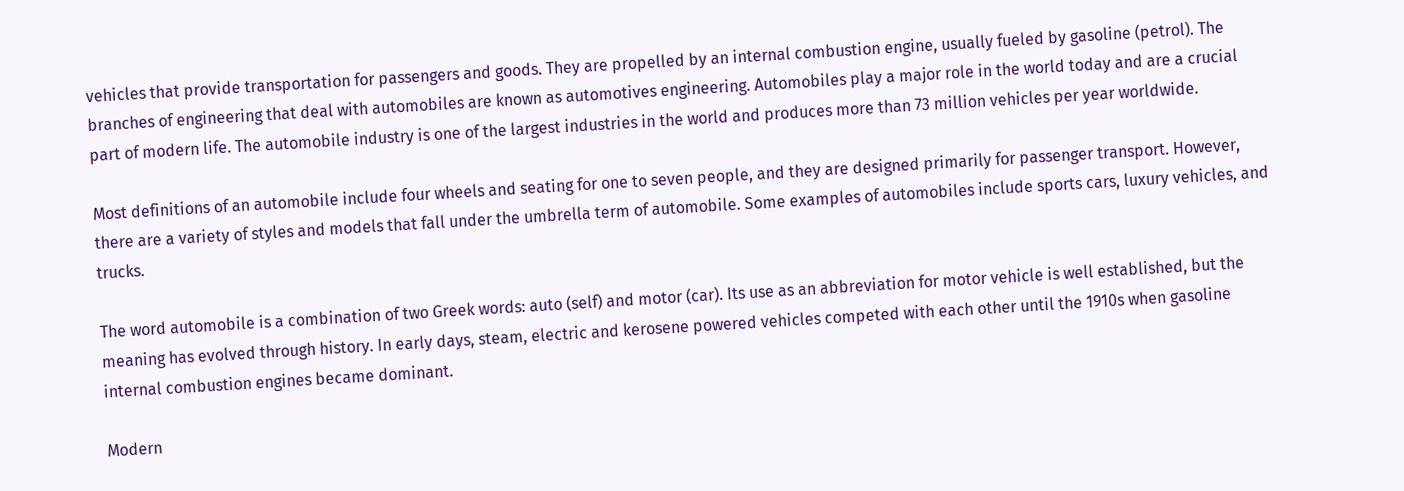vehicles that provide transportation for passengers and goods. They are propelled by an internal combustion engine, usually fueled by gasoline (petrol). The branches of engineering that deal with automobiles are known as automotives engineering. Automobiles play a major role in the world today and are a crucial part of modern life. The automobile industry is one of the largest industries in the world and produces more than 73 million vehicles per year worldwide.

Most definitions of an automobile include four wheels and seating for one to seven people, and they are designed primarily for passenger transport. However, there are a variety of styles and models that fall under the umbrella term of automobile. Some examples of automobiles include sports cars, luxury vehicles, and trucks.

The word automobile is a combination of two Greek words: auto (self) and motor (car). Its use as an abbreviation for motor vehicle is well established, but the meaning has evolved through history. In early days, steam, electric and kerosene powered vehicles competed with each other until the 1910s when gasoline internal combustion engines became dominant.

Modern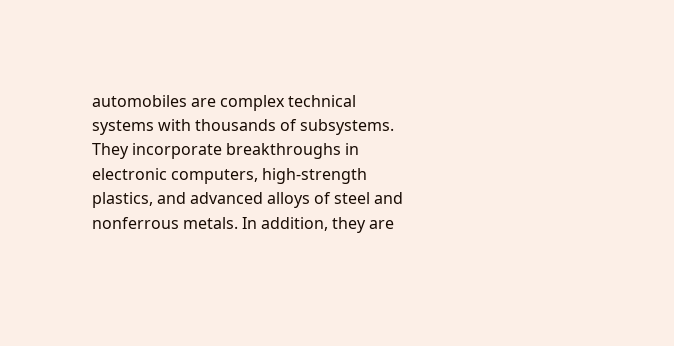automobiles are complex technical systems with thousands of subsystems. They incorporate breakthroughs in electronic computers, high-strength plastics, and advanced alloys of steel and nonferrous metals. In addition, they are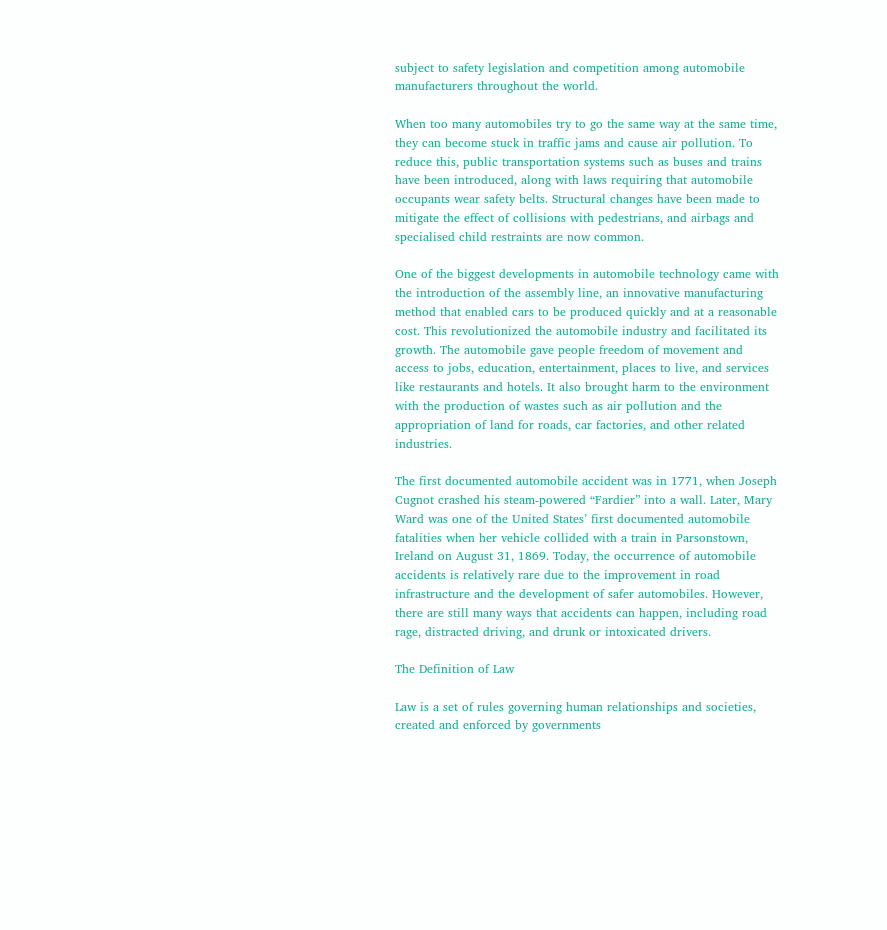subject to safety legislation and competition among automobile manufacturers throughout the world.

When too many automobiles try to go the same way at the same time, they can become stuck in traffic jams and cause air pollution. To reduce this, public transportation systems such as buses and trains have been introduced, along with laws requiring that automobile occupants wear safety belts. Structural changes have been made to mitigate the effect of collisions with pedestrians, and airbags and specialised child restraints are now common.

One of the biggest developments in automobile technology came with the introduction of the assembly line, an innovative manufacturing method that enabled cars to be produced quickly and at a reasonable cost. This revolutionized the automobile industry and facilitated its growth. The automobile gave people freedom of movement and access to jobs, education, entertainment, places to live, and services like restaurants and hotels. It also brought harm to the environment with the production of wastes such as air pollution and the appropriation of land for roads, car factories, and other related industries.

The first documented automobile accident was in 1771, when Joseph Cugnot crashed his steam-powered “Fardier” into a wall. Later, Mary Ward was one of the United States’ first documented automobile fatalities when her vehicle collided with a train in Parsonstown, Ireland on August 31, 1869. Today, the occurrence of automobile accidents is relatively rare due to the improvement in road infrastructure and the development of safer automobiles. However, there are still many ways that accidents can happen, including road rage, distracted driving, and drunk or intoxicated drivers.

The Definition of Law

Law is a set of rules governing human relationships and societies, created and enforced by governments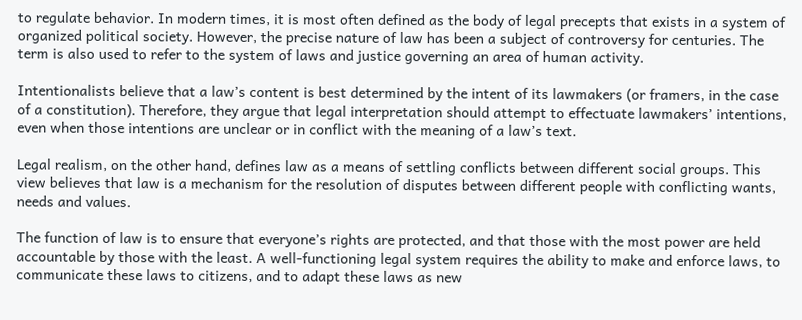to regulate behavior. In modern times, it is most often defined as the body of legal precepts that exists in a system of organized political society. However, the precise nature of law has been a subject of controversy for centuries. The term is also used to refer to the system of laws and justice governing an area of human activity.

Intentionalists believe that a law’s content is best determined by the intent of its lawmakers (or framers, in the case of a constitution). Therefore, they argue that legal interpretation should attempt to effectuate lawmakers’ intentions, even when those intentions are unclear or in conflict with the meaning of a law’s text.

Legal realism, on the other hand, defines law as a means of settling conflicts between different social groups. This view believes that law is a mechanism for the resolution of disputes between different people with conflicting wants, needs and values.

The function of law is to ensure that everyone’s rights are protected, and that those with the most power are held accountable by those with the least. A well-functioning legal system requires the ability to make and enforce laws, to communicate these laws to citizens, and to adapt these laws as new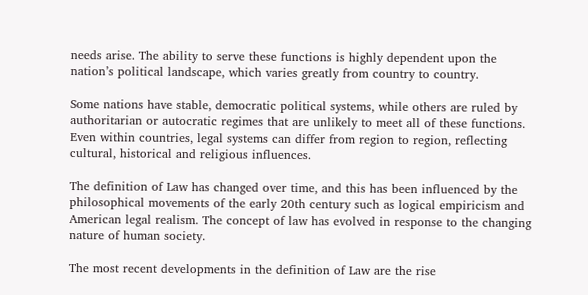needs arise. The ability to serve these functions is highly dependent upon the nation’s political landscape, which varies greatly from country to country.

Some nations have stable, democratic political systems, while others are ruled by authoritarian or autocratic regimes that are unlikely to meet all of these functions. Even within countries, legal systems can differ from region to region, reflecting cultural, historical and religious influences.

The definition of Law has changed over time, and this has been influenced by the philosophical movements of the early 20th century such as logical empiricism and American legal realism. The concept of law has evolved in response to the changing nature of human society.

The most recent developments in the definition of Law are the rise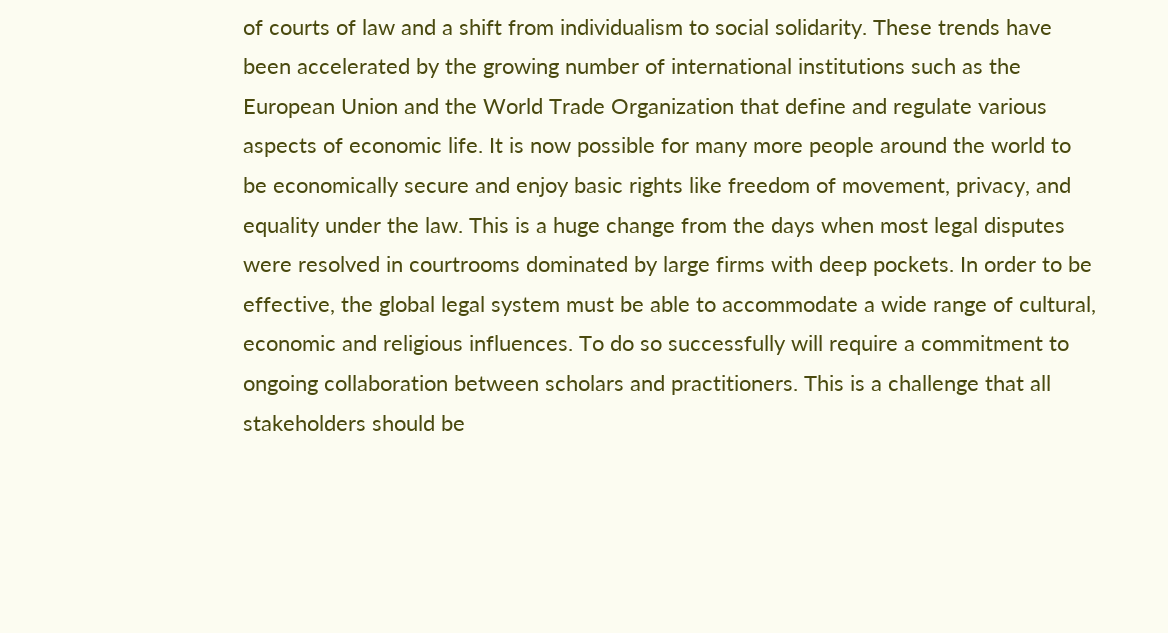of courts of law and a shift from individualism to social solidarity. These trends have been accelerated by the growing number of international institutions such as the European Union and the World Trade Organization that define and regulate various aspects of economic life. It is now possible for many more people around the world to be economically secure and enjoy basic rights like freedom of movement, privacy, and equality under the law. This is a huge change from the days when most legal disputes were resolved in courtrooms dominated by large firms with deep pockets. In order to be effective, the global legal system must be able to accommodate a wide range of cultural, economic and religious influences. To do so successfully will require a commitment to ongoing collaboration between scholars and practitioners. This is a challenge that all stakeholders should be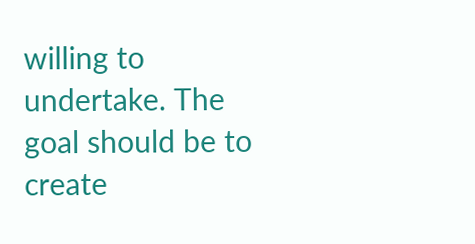willing to undertake. The goal should be to create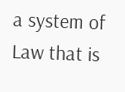a system of Law that is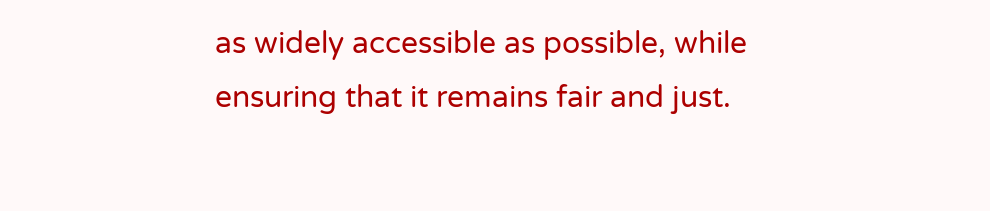as widely accessible as possible, while ensuring that it remains fair and just.